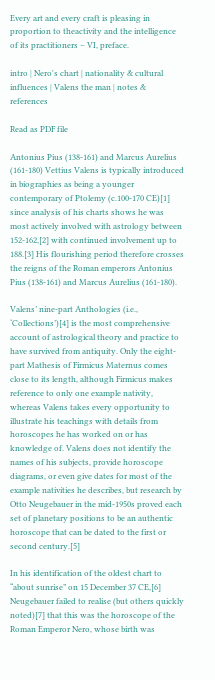Every art and every craft is pleasing in proportion to theactivity and the intelligence of its practitioners – VI, preface.

intro | Nero's chart | nationality & cultural influences | Valens the man | notes & references

Read as PDF file

Antonius Pius (138-161) and Marcus Aurelius (161-180) Vettius Valens is typically introduced in biographies as being a younger contemporary of Ptolemy (c.100-170 CE)[1] since analysis of his charts shows he was most actively involved with astrology between 152-162,[2] with continued involvement up to 188.[3] His flourishing period therefore crosses the reigns of the Roman emperors Antonius Pius (138-161) and Marcus Aurelius (161-180).

Valens’ nine-part Anthologies (i.e., ‘Collections’)[4] is the most comprehensive account of astrological theory and practice to have survived from antiquity. Only the eight-part Mathesis of Firmicus Maternus comes close to its length, although Firmicus makes reference to only one example nativity, whereas Valens takes every opportunity to illustrate his teachings with details from horoscopes he has worked on or has knowledge of. Valens does not identify the names of his subjects, provide horoscope diagrams, or even give dates for most of the example nativities he describes, but research by Otto Neugebauer in the mid-1950s proved each set of planetary positions to be an authentic horoscope that can be dated to the first or second century.[5]

In his identification of the oldest chart to “about sunrise” on 15 December 37 CE,[6] Neugebauer failed to realise (but others quickly noted)[7] that this was the horoscope of the Roman Emperor Nero, whose birth was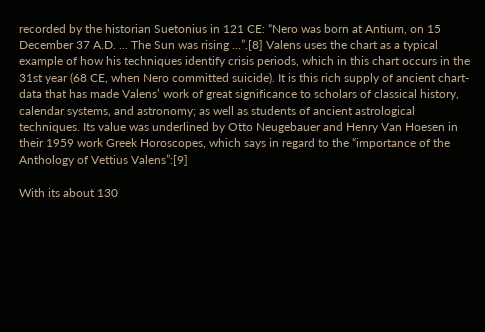recorded by the historian Suetonius in 121 CE: “Nero was born at Antium, on 15 December 37 A.D. ... The Sun was rising ...”.[8] Valens uses the chart as a typical example of how his techniques identify crisis periods, which in this chart occurs in the 31st year (68 CE, when Nero committed suicide). It is this rich supply of ancient chart-data that has made Valens’ work of great significance to scholars of classical history, calendar systems, and astronomy; as well as students of ancient astrological techniques. Its value was underlined by Otto Neugebauer and Henry Van Hoesen in their 1959 work Greek Horoscopes, which says in regard to the “importance of the Anthology of Vettius Valens”:[9]

With its about 130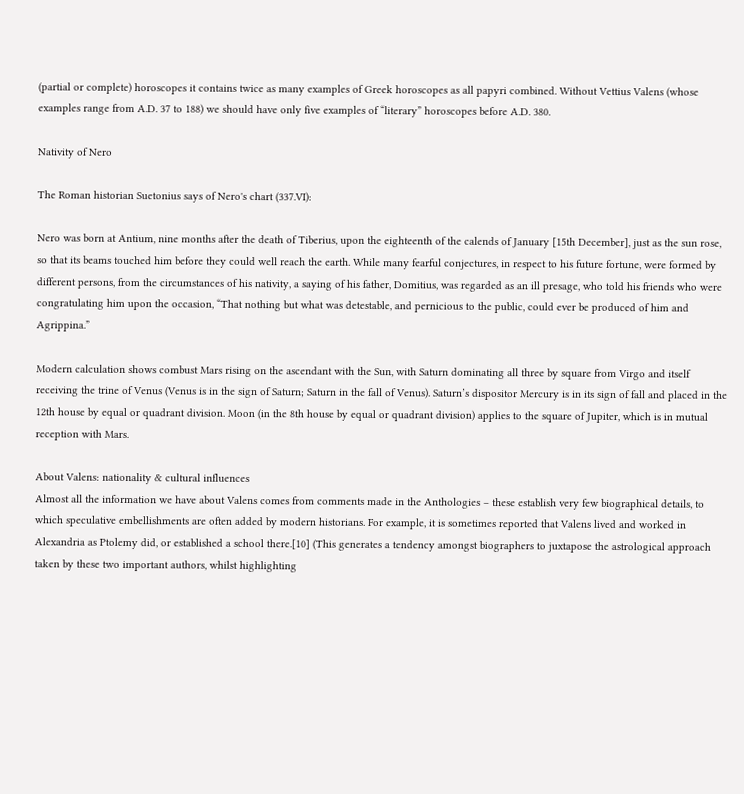(partial or complete) horoscopes it contains twice as many examples of Greek horoscopes as all papyri combined. Without Vettius Valens (whose examples range from A.D. 37 to 188) we should have only five examples of “literary” horoscopes before A.D. 380.

Nativity of Nero

The Roman historian Suetonius says of Nero's chart (337.VI):

Nero was born at Antium, nine months after the death of Tiberius, upon the eighteenth of the calends of January [15th December], just as the sun rose, so that its beams touched him before they could well reach the earth. While many fearful conjectures, in respect to his future fortune, were formed by different persons, from the circumstances of his nativity, a saying of his father, Domitius, was regarded as an ill presage, who told his friends who were congratulating him upon the occasion, “That nothing but what was detestable, and pernicious to the public, could ever be produced of him and Agrippina.”

Modern calculation shows combust Mars rising on the ascendant with the Sun, with Saturn dominating all three by square from Virgo and itself receiving the trine of Venus (Venus is in the sign of Saturn; Saturn in the fall of Venus). Saturn’s dispositor Mercury is in its sign of fall and placed in the 12th house by equal or quadrant division. Moon (in the 8th house by equal or quadrant division) applies to the square of Jupiter, which is in mutual reception with Mars.

About Valens: nationality & cultural influences
Almost all the information we have about Valens comes from comments made in the Anthologies – these establish very few biographical details, to which speculative embellishments are often added by modern historians. For example, it is sometimes reported that Valens lived and worked in Alexandria as Ptolemy did, or established a school there.[10] (This generates a tendency amongst biographers to juxtapose the astrological approach taken by these two important authors, whilst highlighting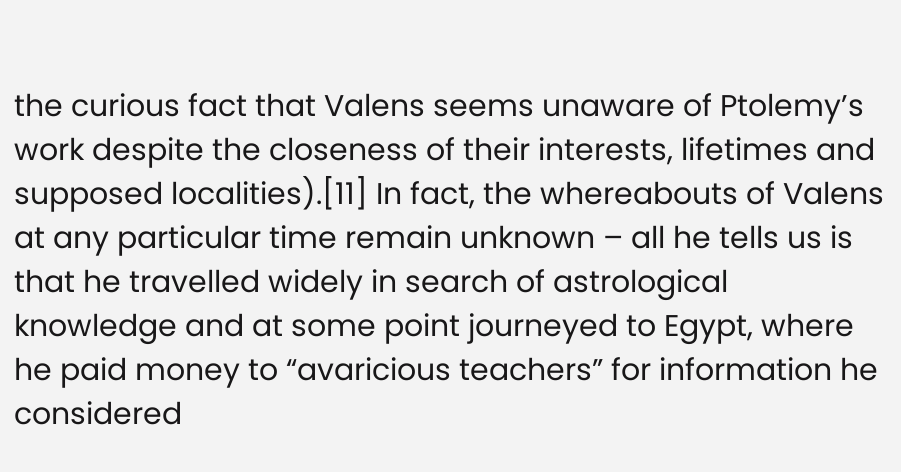the curious fact that Valens seems unaware of Ptolemy’s work despite the closeness of their interests, lifetimes and supposed localities).[11] In fact, the whereabouts of Valens at any particular time remain unknown – all he tells us is that he travelled widely in search of astrological knowledge and at some point journeyed to Egypt, where he paid money to “avaricious teachers” for information he considered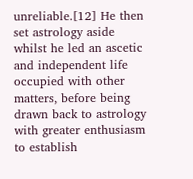unreliable.[12] He then set astrology aside whilst he led an ascetic and independent life occupied with other matters, before being drawn back to astrology with greater enthusiasm to establish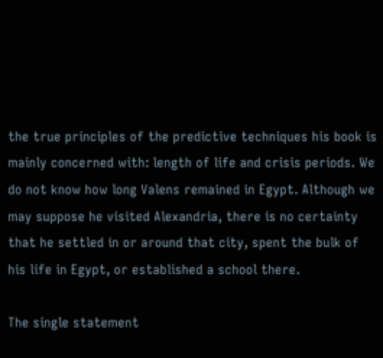the true principles of the predictive techniques his book is mainly concerned with: length of life and crisis periods. We do not know how long Valens remained in Egypt. Although we may suppose he visited Alexandria, there is no certainty that he settled in or around that city, spent the bulk of his life in Egypt, or established a school there.

The single statement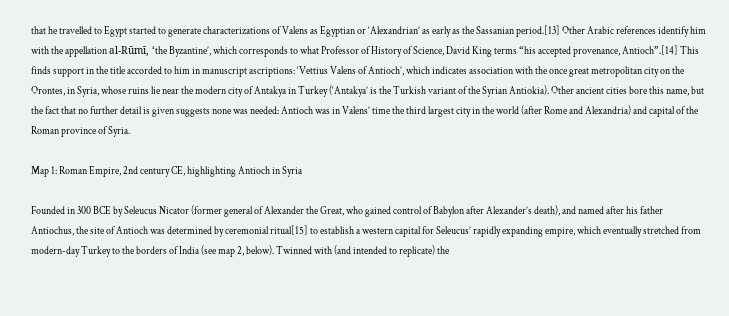that he travelled to Egypt started to generate characterizations of Valens as Egyptian or ‘Alexandrian’ as early as the Sassanian period.[13] Other Arabic references identify him with the appellation al-Rūmī, ‘the Byzantine’, which corresponds to what Professor of History of Science, David King terms “his accepted provenance, Antioch”.[14] This finds support in the title accorded to him in manuscript ascriptions: ‘Vettius Valens of Antioch’, which indicates association with the once great metropolitan city on the Orontes, in Syria, whose ruins lie near the modern city of Antakya in Turkey (‘Antakya’ is the Turkish variant of the Syrian Antiokia). Other ancient cities bore this name, but the fact that no further detail is given suggests none was needed: Antioch was in Valens’ time the third largest city in the world (after Rome and Alexandria) and capital of the Roman province of Syria.

Map 1: Roman Empire, 2nd century CE, highlighting Antioch in Syria

Founded in 300 BCE by Seleucus Nicator (former general of Alexander the Great, who gained control of Babylon after Alexander’s death), and named after his father Antiochus, the site of Antioch was determined by ceremonial ritual[15] to establish a western capital for Seleucus’ rapidly expanding empire, which eventually stretched from modern-day Turkey to the borders of India (see map 2, below). Twinned with (and intended to replicate) the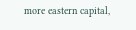more eastern capital,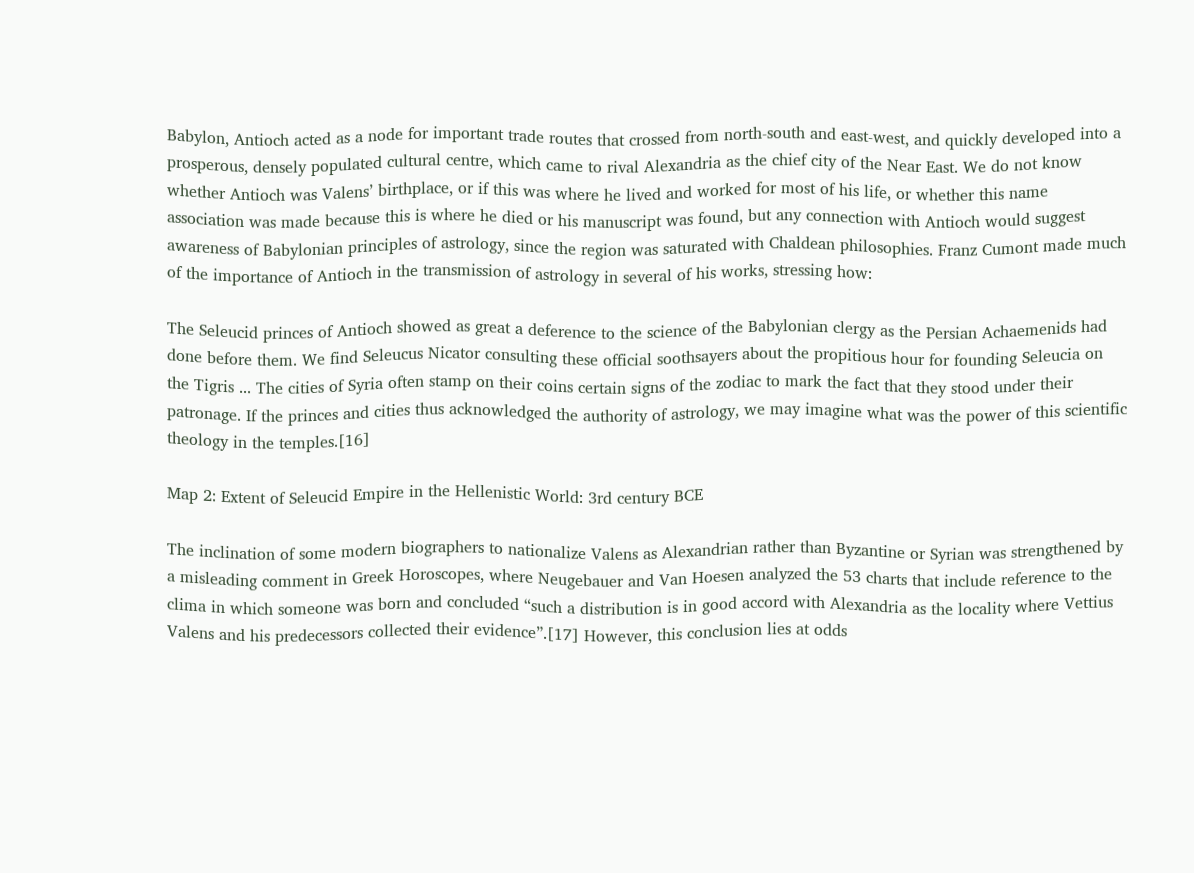Babylon, Antioch acted as a node for important trade routes that crossed from north-south and east-west, and quickly developed into a prosperous, densely populated cultural centre, which came to rival Alexandria as the chief city of the Near East. We do not know whether Antioch was Valens’ birthplace, or if this was where he lived and worked for most of his life, or whether this name association was made because this is where he died or his manuscript was found, but any connection with Antioch would suggest awareness of Babylonian principles of astrology, since the region was saturated with Chaldean philosophies. Franz Cumont made much of the importance of Antioch in the transmission of astrology in several of his works, stressing how:

The Seleucid princes of Antioch showed as great a deference to the science of the Babylonian clergy as the Persian Achaemenids had done before them. We find Seleucus Nicator consulting these official soothsayers about the propitious hour for founding Seleucia on the Tigris ... The cities of Syria often stamp on their coins certain signs of the zodiac to mark the fact that they stood under their patronage. If the princes and cities thus acknowledged the authority of astrology, we may imagine what was the power of this scientific theology in the temples.[16]

Map 2: Extent of Seleucid Empire in the Hellenistic World: 3rd century BCE

The inclination of some modern biographers to nationalize Valens as Alexandrian rather than Byzantine or Syrian was strengthened by a misleading comment in Greek Horoscopes, where Neugebauer and Van Hoesen analyzed the 53 charts that include reference to the clima in which someone was born and concluded “such a distribution is in good accord with Alexandria as the locality where Vettius Valens and his predecessors collected their evidence”.[17] However, this conclusion lies at odds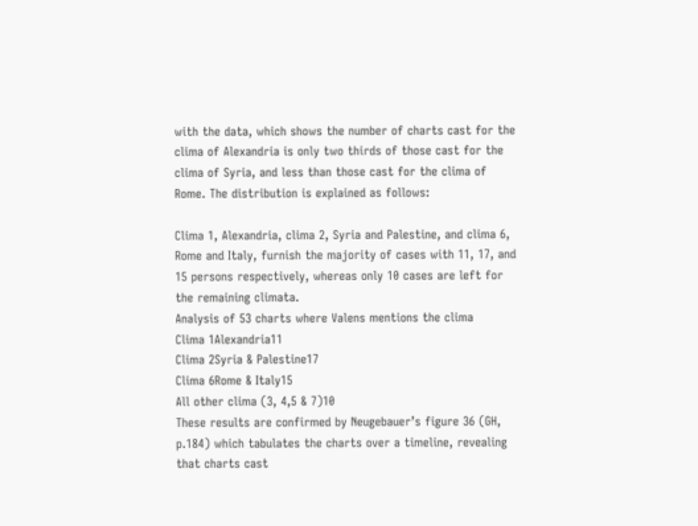with the data, which shows the number of charts cast for the clima of Alexandria is only two thirds of those cast for the clima of Syria, and less than those cast for the clima of Rome. The distribution is explained as follows:

Clima 1, Alexandria, clima 2, Syria and Palestine, and clima 6, Rome and Italy, furnish the majority of cases with 11, 17, and 15 persons respectively, whereas only 10 cases are left for the remaining climata.
Analysis of 53 charts where Valens mentions the clima
Clima 1Alexandria11
Clima 2Syria & Palestine17
Clima 6Rome & Italy15
All other clima (3, 4,5 & 7)10
These results are confirmed by Neugebauer’s figure 36 (GH, p.184) which tabulates the charts over a timeline, revealing that charts cast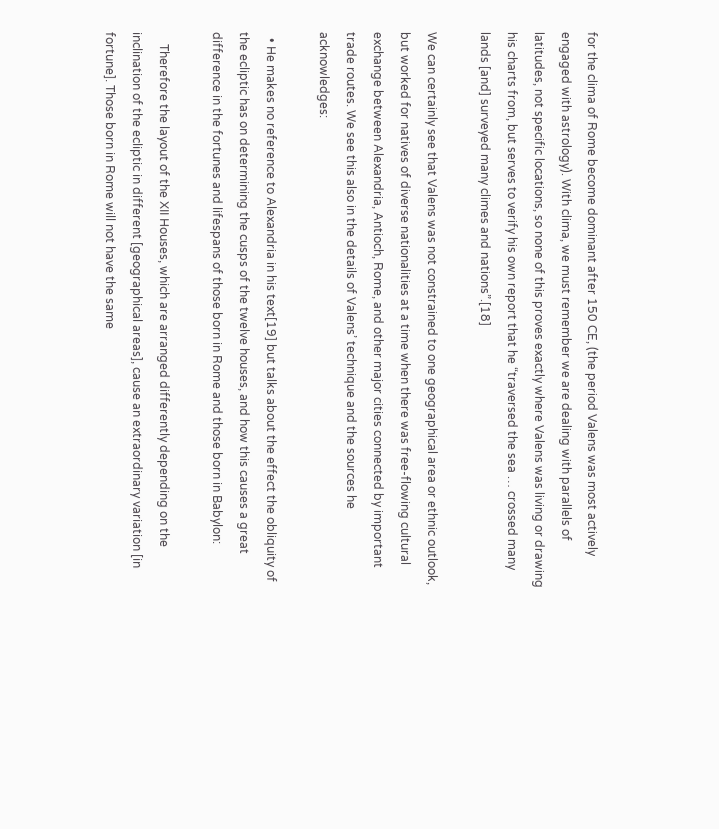for the clima of Rome become dominant after 150 CE, (the period Valens was most actively engaged with astrology). With clima, we must remember we are dealing with parallels of latitudes, not specific locations, so none of this proves exactly where Valens was living or drawing his charts from, but serves to verify his own report that he “traversed the sea … crossed many lands [and] surveyed many climes and nations”.[18]

We can certainly see that Valens was not constrained to one geographical area or ethnic outlook, but worked for natives of diverse nationalities at a time when there was free-flowing cultural exchange between Alexandria, Antioch, Rome, and other major cities connected by important trade routes. We see this also in the details of Valens’ technique and the sources he acknowledges:

  • He makes no reference to Alexandria in his text[19] but talks about the effect the obliquity of the ecliptic has on determining the cusps of the twelve houses, and how this causes a great difference in the fortunes and lifespans of those born in Rome and those born in Babylon:

    Therefore the layout of the XII Houses, which are arranged differently depending on the inclination of the ecliptic in different [geographical areas], cause an extraordinary variation [in fortune]. Those born in Rome will not have the same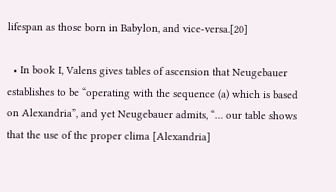lifespan as those born in Babylon, and vice-versa.[20]

  • In book I, Valens gives tables of ascension that Neugebauer establishes to be “operating with the sequence (a) which is based on Alexandria”, and yet Neugebauer admits, “… our table shows that the use of the proper clima [Alexandria]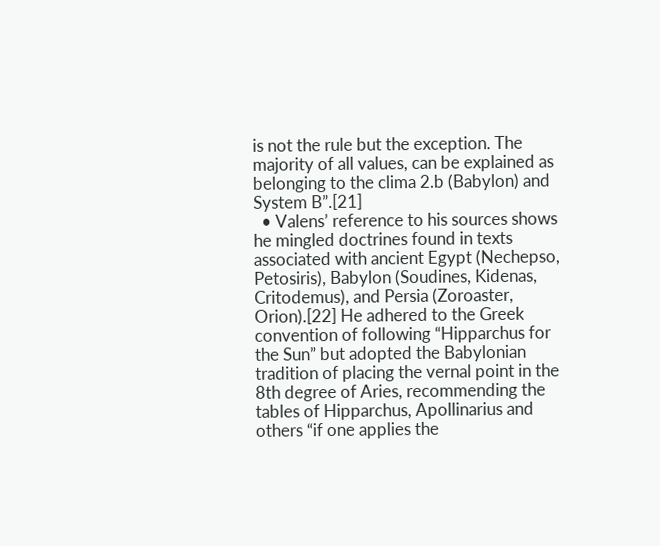is not the rule but the exception. The majority of all values, can be explained as belonging to the clima 2.b (Babylon) and System B”.[21]
  • Valens’ reference to his sources shows he mingled doctrines found in texts associated with ancient Egypt (Nechepso, Petosiris), Babylon (Soudines, Kidenas, Critodemus), and Persia (Zoroaster, Orion).[22] He adhered to the Greek convention of following “Hipparchus for the Sun” but adopted the Babylonian tradition of placing the vernal point in the 8th degree of Aries, recommending the tables of Hipparchus, Apollinarius and others “if one applies the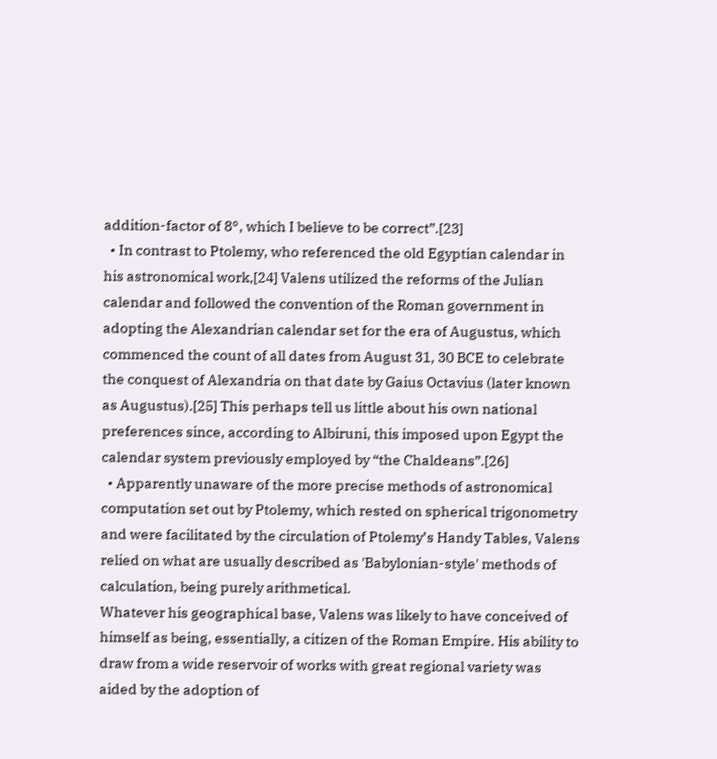addition-factor of 8°, which I believe to be correct”.[23]
  • In contrast to Ptolemy, who referenced the old Egyptian calendar in his astronomical work,[24] Valens utilized the reforms of the Julian calendar and followed the convention of the Roman government in adopting the Alexandrian calendar set for the era of Augustus, which commenced the count of all dates from August 31, 30 BCE to celebrate the conquest of Alexandria on that date by Gaius Octavius (later known as Augustus).[25] This perhaps tell us little about his own national preferences since, according to Albiruni, this imposed upon Egypt the calendar system previously employed by “the Chaldeans”.[26]
  • Apparently unaware of the more precise methods of astronomical computation set out by Ptolemy, which rested on spherical trigonometry and were facilitated by the circulation of Ptolemy’s Handy Tables, Valens relied on what are usually described as 'Babylonian-style' methods of calculation, being purely arithmetical.
Whatever his geographical base, Valens was likely to have conceived of himself as being, essentially, a citizen of the Roman Empire. His ability to draw from a wide reservoir of works with great regional variety was aided by the adoption of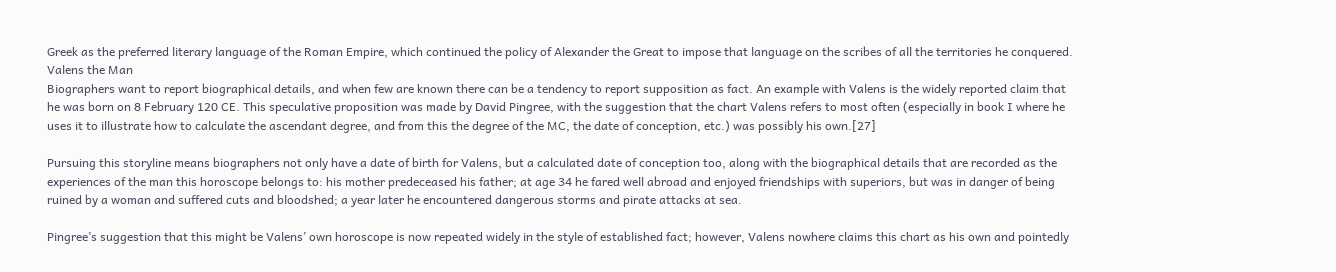Greek as the preferred literary language of the Roman Empire, which continued the policy of Alexander the Great to impose that language on the scribes of all the territories he conquered.
Valens the Man
Biographers want to report biographical details, and when few are known there can be a tendency to report supposition as fact. An example with Valens is the widely reported claim that he was born on 8 February 120 CE. This speculative proposition was made by David Pingree, with the suggestion that the chart Valens refers to most often (especially in book I where he uses it to illustrate how to calculate the ascendant degree, and from this the degree of the MC, the date of conception, etc.) was possibly his own.[27]

Pursuing this storyline means biographers not only have a date of birth for Valens, but a calculated date of conception too, along with the biographical details that are recorded as the experiences of the man this horoscope belongs to: his mother predeceased his father; at age 34 he fared well abroad and enjoyed friendships with superiors, but was in danger of being ruined by a woman and suffered cuts and bloodshed; a year later he encountered dangerous storms and pirate attacks at sea.

Pingree’s suggestion that this might be Valens’ own horoscope is now repeated widely in the style of established fact; however, Valens nowhere claims this chart as his own and pointedly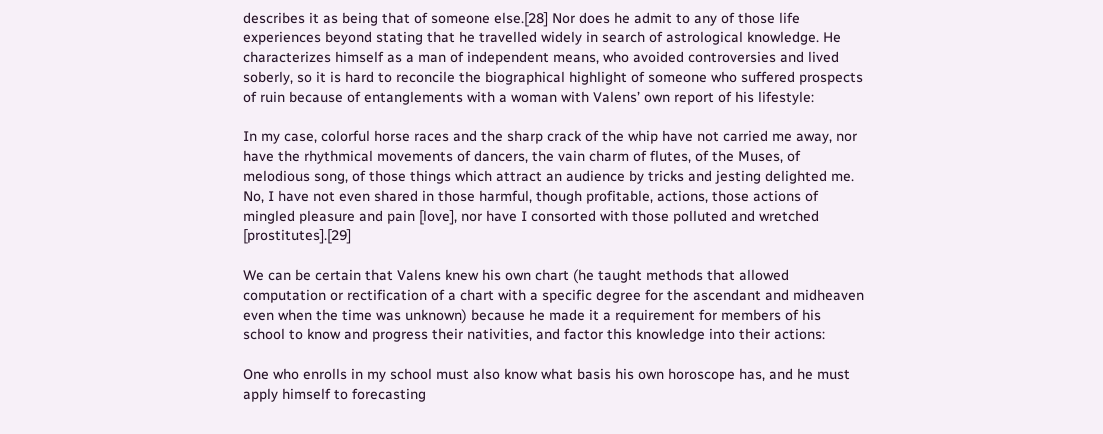describes it as being that of someone else.[28] Nor does he admit to any of those life experiences beyond stating that he travelled widely in search of astrological knowledge. He characterizes himself as a man of independent means, who avoided controversies and lived soberly, so it is hard to reconcile the biographical highlight of someone who suffered prospects of ruin because of entanglements with a woman with Valens’ own report of his lifestyle:

In my case, colorful horse races and the sharp crack of the whip have not carried me away, nor have the rhythmical movements of dancers, the vain charm of flutes, of the Muses, of melodious song, of those things which attract an audience by tricks and jesting delighted me. No, I have not even shared in those harmful, though profitable, actions, those actions of mingled pleasure and pain [love], nor have I consorted with those polluted and wretched [prostitutes].[29]

We can be certain that Valens knew his own chart (he taught methods that allowed computation or rectification of a chart with a specific degree for the ascendant and midheaven even when the time was unknown) because he made it a requirement for members of his school to know and progress their nativities, and factor this knowledge into their actions:

One who enrolls in my school must also know what basis his own horoscope has, and he must apply himself to forecasting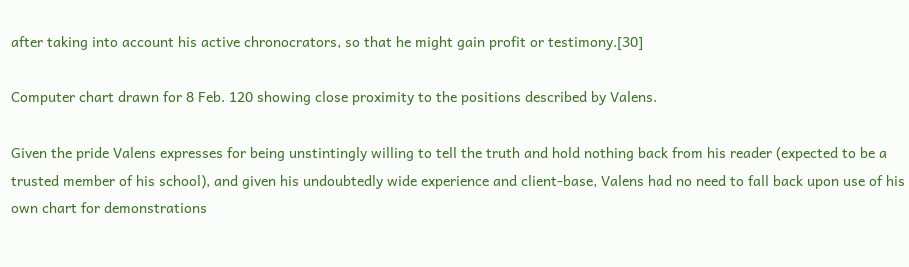after taking into account his active chronocrators, so that he might gain profit or testimony.[30]

Computer chart drawn for 8 Feb. 120 showing close proximity to the positions described by Valens.

Given the pride Valens expresses for being unstintingly willing to tell the truth and hold nothing back from his reader (expected to be a trusted member of his school), and given his undoubtedly wide experience and client-base, Valens had no need to fall back upon use of his own chart for demonstrations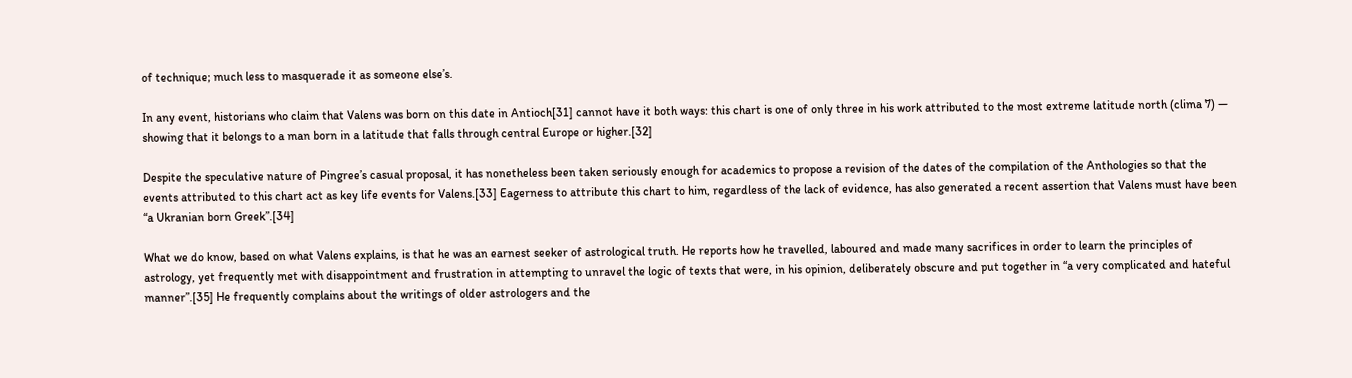of technique; much less to masquerade it as someone else’s.

In any event, historians who claim that Valens was born on this date in Antioch[31] cannot have it both ways: this chart is one of only three in his work attributed to the most extreme latitude north (clima 7) — showing that it belongs to a man born in a latitude that falls through central Europe or higher.[32]

Despite the speculative nature of Pingree’s casual proposal, it has nonetheless been taken seriously enough for academics to propose a revision of the dates of the compilation of the Anthologies so that the events attributed to this chart act as key life events for Valens.[33] Eagerness to attribute this chart to him, regardless of the lack of evidence, has also generated a recent assertion that Valens must have been “a Ukranian born Greek”.[34]

What we do know, based on what Valens explains, is that he was an earnest seeker of astrological truth. He reports how he travelled, laboured and made many sacrifices in order to learn the principles of astrology, yet frequently met with disappointment and frustration in attempting to unravel the logic of texts that were, in his opinion, deliberately obscure and put together in “a very complicated and hateful manner”.[35] He frequently complains about the writings of older astrologers and the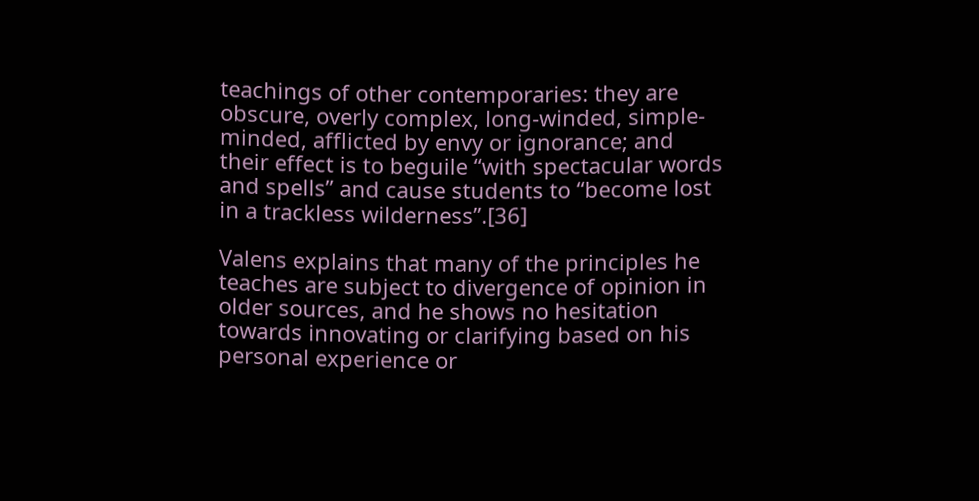teachings of other contemporaries: they are obscure, overly complex, long-winded, simple-minded, afflicted by envy or ignorance; and their effect is to beguile “with spectacular words and spells” and cause students to “become lost in a trackless wilderness”.[36]

Valens explains that many of the principles he teaches are subject to divergence of opinion in older sources, and he shows no hesitation towards innovating or clarifying based on his personal experience or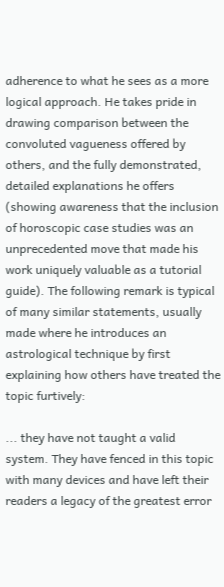adherence to what he sees as a more logical approach. He takes pride in drawing comparison between the convoluted vagueness offered by others, and the fully demonstrated, detailed explanations he offers (showing awareness that the inclusion of horoscopic case studies was an unprecedented move that made his work uniquely valuable as a tutorial guide). The following remark is typical of many similar statements, usually made where he introduces an astrological technique by first explaining how others have treated the topic furtively:

... they have not taught a valid system. They have fenced in this topic with many devices and have left their readers a legacy of the greatest error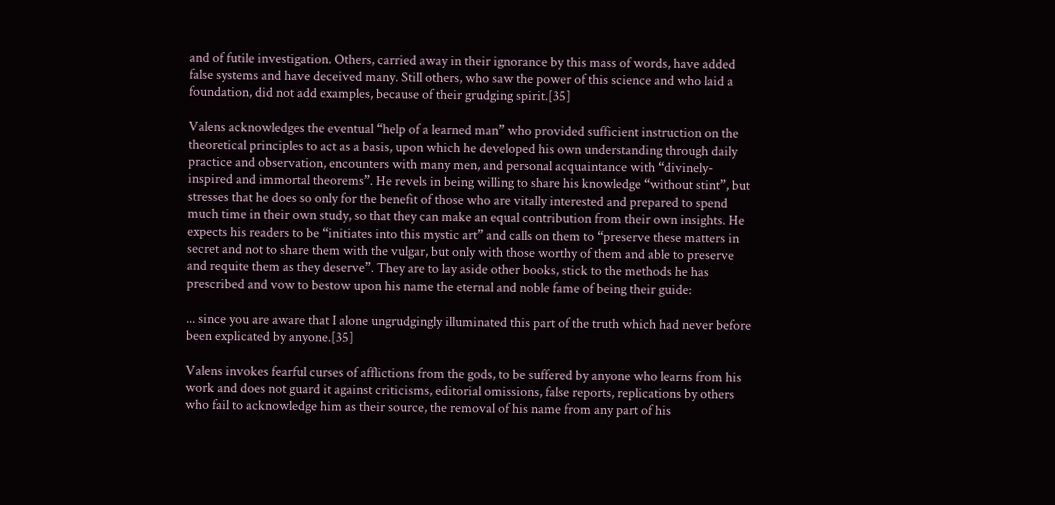and of futile investigation. Others, carried away in their ignorance by this mass of words, have added false systems and have deceived many. Still others, who saw the power of this science and who laid a foundation, did not add examples, because of their grudging spirit.[35]

Valens acknowledges the eventual “help of a learned man” who provided sufficient instruction on the theoretical principles to act as a basis, upon which he developed his own understanding through daily practice and observation, encounters with many men, and personal acquaintance with “divinely-inspired and immortal theorems”. He revels in being willing to share his knowledge “without stint”, but stresses that he does so only for the benefit of those who are vitally interested and prepared to spend much time in their own study, so that they can make an equal contribution from their own insights. He expects his readers to be “initiates into this mystic art” and calls on them to “preserve these matters in secret and not to share them with the vulgar, but only with those worthy of them and able to preserve and requite them as they deserve”. They are to lay aside other books, stick to the methods he has prescribed and vow to bestow upon his name the eternal and noble fame of being their guide:

... since you are aware that I alone ungrudgingly illuminated this part of the truth which had never before been explicated by anyone.[35]

Valens invokes fearful curses of afflictions from the gods, to be suffered by anyone who learns from his work and does not guard it against criticisms, editorial omissions, false reports, replications by others who fail to acknowledge him as their source, the removal of his name from any part of his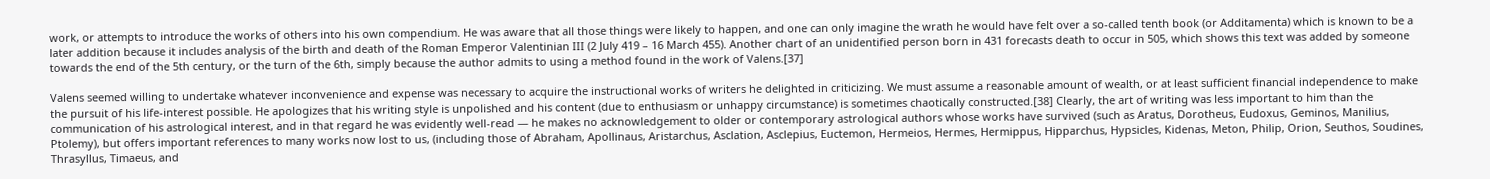work, or attempts to introduce the works of others into his own compendium. He was aware that all those things were likely to happen, and one can only imagine the wrath he would have felt over a so-called tenth book (or Additamenta) which is known to be a later addition because it includes analysis of the birth and death of the Roman Emperor Valentinian III (2 July 419 – 16 March 455). Another chart of an unidentified person born in 431 forecasts death to occur in 505, which shows this text was added by someone towards the end of the 5th century, or the turn of the 6th, simply because the author admits to using a method found in the work of Valens.[37]

Valens seemed willing to undertake whatever inconvenience and expense was necessary to acquire the instructional works of writers he delighted in criticizing. We must assume a reasonable amount of wealth, or at least sufficient financial independence to make the pursuit of his life-interest possible. He apologizes that his writing style is unpolished and his content (due to enthusiasm or unhappy circumstance) is sometimes chaotically constructed.[38] Clearly, the art of writing was less important to him than the communication of his astrological interest, and in that regard he was evidently well-read — he makes no acknowledgement to older or contemporary astrological authors whose works have survived (such as Aratus, Dorotheus, Eudoxus, Geminos, Manilius, Ptolemy), but offers important references to many works now lost to us, (including those of Abraham, Apollinaus, Aristarchus, Asclation, Asclepius, Euctemon, Hermeios, Hermes, Hermippus, Hipparchus, Hypsicles, Kidenas, Meton, Philip, Orion, Seuthos, Soudines, Thrasyllus, Timaeus, and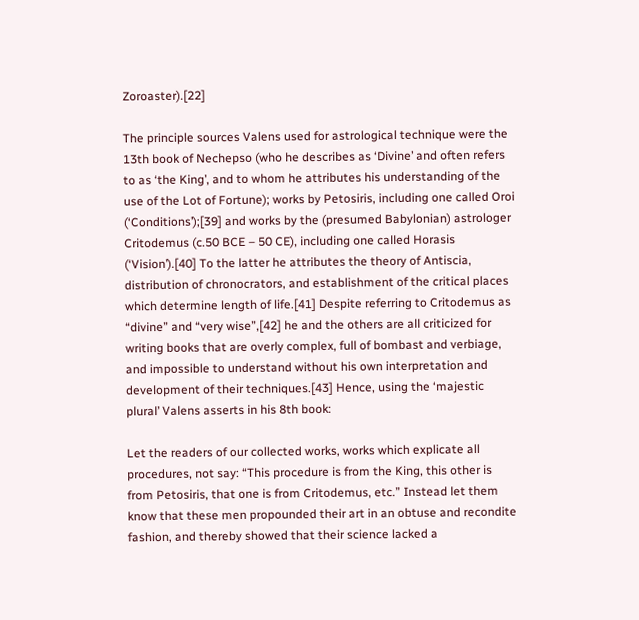Zoroaster).[22]

The principle sources Valens used for astrological technique were the 13th book of Nechepso (who he describes as ‘Divine’ and often refers to as ‘the King’, and to whom he attributes his understanding of the use of the Lot of Fortune); works by Petosiris, including one called Oroi (‘Conditions’);[39] and works by the (presumed Babylonian) astrologer Critodemus (c.50 BCE – 50 CE), including one called Horasis (‘Vision’).[40] To the latter he attributes the theory of Antiscia, distribution of chronocrators, and establishment of the critical places which determine length of life.[41] Despite referring to Critodemus as “divine” and “very wise”,[42] he and the others are all criticized for writing books that are overly complex, full of bombast and verbiage, and impossible to understand without his own interpretation and development of their techniques.[43] Hence, using the ‘majestic plural’ Valens asserts in his 8th book:

Let the readers of our collected works, works which explicate all procedures, not say: “This procedure is from the King, this other is from Petosiris, that one is from Critodemus, etc.” Instead let them know that these men propounded their art in an obtuse and recondite fashion, and thereby showed that their science lacked a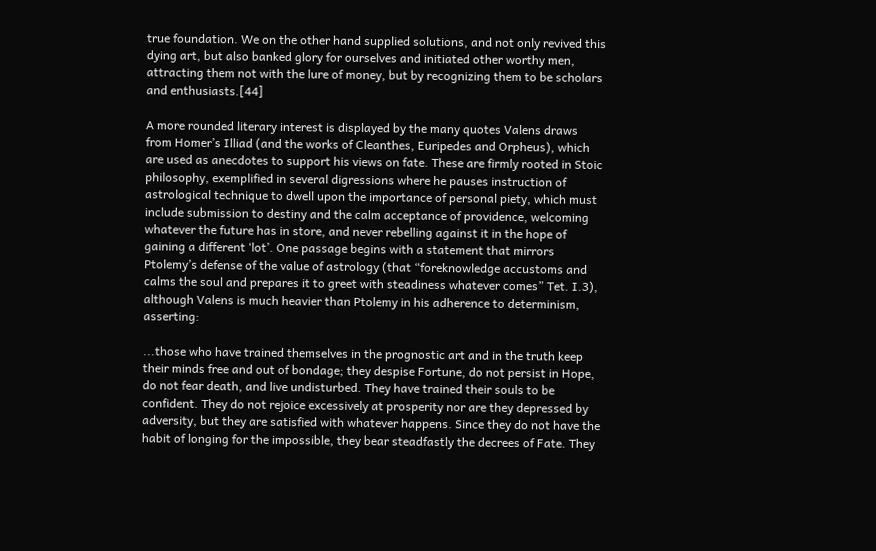true foundation. We on the other hand supplied solutions, and not only revived this dying art, but also banked glory for ourselves and initiated other worthy men, attracting them not with the lure of money, but by recognizing them to be scholars and enthusiasts.[44]

A more rounded literary interest is displayed by the many quotes Valens draws from Homer’s Illiad (and the works of Cleanthes, Euripedes and Orpheus), which are used as anecdotes to support his views on fate. These are firmly rooted in Stoic philosophy, exemplified in several digressions where he pauses instruction of astrological technique to dwell upon the importance of personal piety, which must include submission to destiny and the calm acceptance of providence, welcoming whatever the future has in store, and never rebelling against it in the hope of gaining a different ‘lot’. One passage begins with a statement that mirrors Ptolemy’s defense of the value of astrology (that “foreknowledge accustoms and calms the soul and prepares it to greet with steadiness whatever comes” Tet. I.3), although Valens is much heavier than Ptolemy in his adherence to determinism, asserting:

...those who have trained themselves in the prognostic art and in the truth keep their minds free and out of bondage; they despise Fortune, do not persist in Hope, do not fear death, and live undisturbed. They have trained their souls to be confident. They do not rejoice excessively at prosperity nor are they depressed by adversity, but they are satisfied with whatever happens. Since they do not have the habit of longing for the impossible, they bear steadfastly the decrees of Fate. They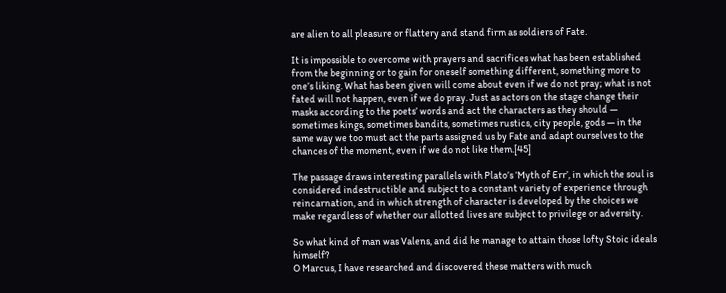are alien to all pleasure or flattery and stand firm as soldiers of Fate.

It is impossible to overcome with prayers and sacrifices what has been established from the beginning or to gain for oneself something different, something more to one’s liking. What has been given will come about even if we do not pray; what is not fated will not happen, even if we do pray. Just as actors on the stage change their masks according to the poets’ words and act the characters as they should — sometimes kings, sometimes bandits, sometimes rustics, city people, gods — in the same way we too must act the parts assigned us by Fate and adapt ourselves to the chances of the moment, even if we do not like them.[45]

The passage draws interesting parallels with Plato’s ‘Myth of Err’, in which the soul is considered indestructible and subject to a constant variety of experience through reincarnation, and in which strength of character is developed by the choices we make regardless of whether our allotted lives are subject to privilege or adversity.

So what kind of man was Valens, and did he manage to attain those lofty Stoic ideals himself?
O Marcus, I have researched and discovered these matters with much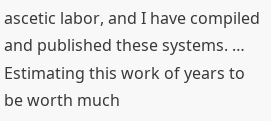ascetic labor, and I have compiled and published these systems. … Estimating this work of years to be worth much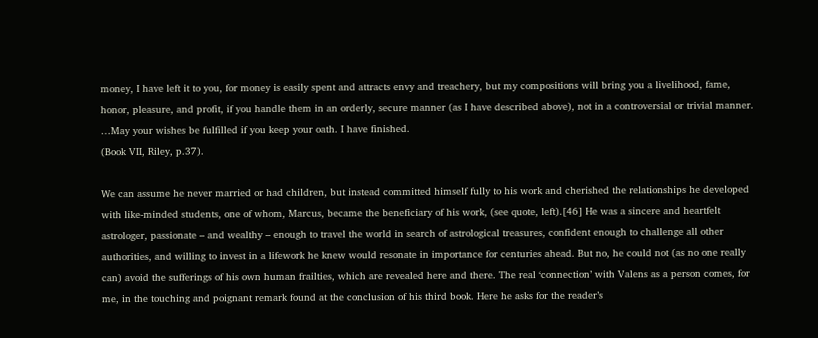money, I have left it to you, for money is easily spent and attracts envy and treachery, but my compositions will bring you a livelihood, fame, honor, pleasure, and profit, if you handle them in an orderly, secure manner (as I have described above), not in a controversial or trivial manner. …May your wishes be fulfilled if you keep your oath. I have finished.
(Book VII, Riley, p.37).

We can assume he never married or had children, but instead committed himself fully to his work and cherished the relationships he developed with like-minded students, one of whom, Marcus, became the beneficiary of his work, (see quote, left).[46] He was a sincere and heartfelt astrologer, passionate – and wealthy – enough to travel the world in search of astrological treasures, confident enough to challenge all other authorities, and willing to invest in a lifework he knew would resonate in importance for centuries ahead. But no, he could not (as no one really can) avoid the sufferings of his own human frailties, which are revealed here and there. The real ‘connection’ with Valens as a person comes, for me, in the touching and poignant remark found at the conclusion of his third book. Here he asks for the reader’s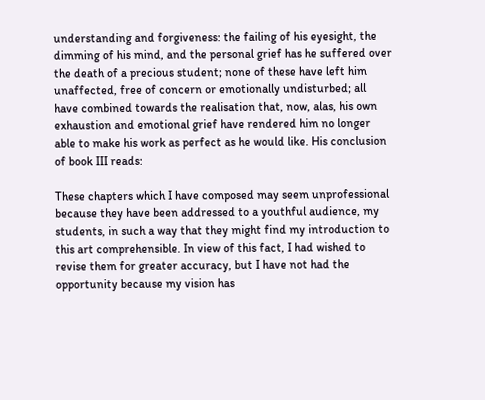understanding and forgiveness: the failing of his eyesight, the dimming of his mind, and the personal grief has he suffered over the death of a precious student; none of these have left him unaffected, free of concern or emotionally undisturbed; all have combined towards the realisation that, now, alas, his own exhaustion and emotional grief have rendered him no longer able to make his work as perfect as he would like. His conclusion of book III reads:

These chapters which I have composed may seem unprofessional because they have been addressed to a youthful audience, my students, in such a way that they might find my introduction to this art comprehensible. In view of this fact, I had wished to revise them for greater accuracy, but I have not had the opportunity because my vision has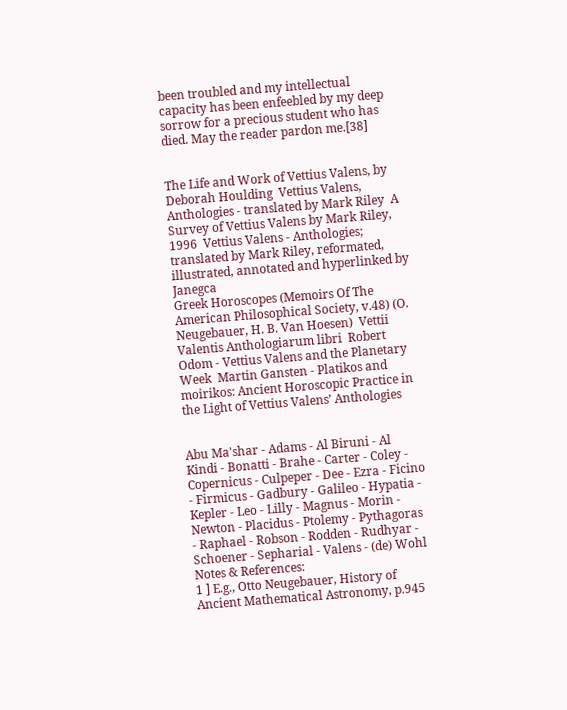been troubled and my intellectual capacity has been enfeebled by my deep sorrow for a precious student who has died. May the reader pardon me.[38]


The Life and Work of Vettius Valens, by Deborah Houlding  Vettius Valens, Anthologies - translated by Mark Riley  A Survey of Vettius Valens by Mark Riley, 1996  Vettius Valens - Anthologies; translated by Mark Riley, reformated, illustrated, annotated and hyperlinked by Janegca
Greek Horoscopes (Memoirs Of The American Philosophical Society, v.48) (O. Neugebauer, H. B. Van Hoesen)  Vettii Valentis Anthologiarum libri  Robert Odom - Vettius Valens and the Planetary Week  Martin Gansten - Platikos and moirikos: Ancient Horoscopic Practice in the Light of Vettius Valens’ Anthologies


Abu Ma'shar - Adams - Al Biruni - Al Kindi - Bonatti - Brahe - Carter - Coley - Copernicus - Culpeper - Dee - Ezra - Ficino - Firmicus - Gadbury - Galileo - Hypatia - Kepler - Leo - Lilly - Magnus - Morin - Newton - Placidus - Ptolemy - Pythagoras - Raphael - Robson - Rodden - Rudhyar - Schoener - Sepharial - Valens - (de) Wohl
Notes & References:
1 ] E.g., Otto Neugebauer, History of Ancient Mathematical Astronomy, p.945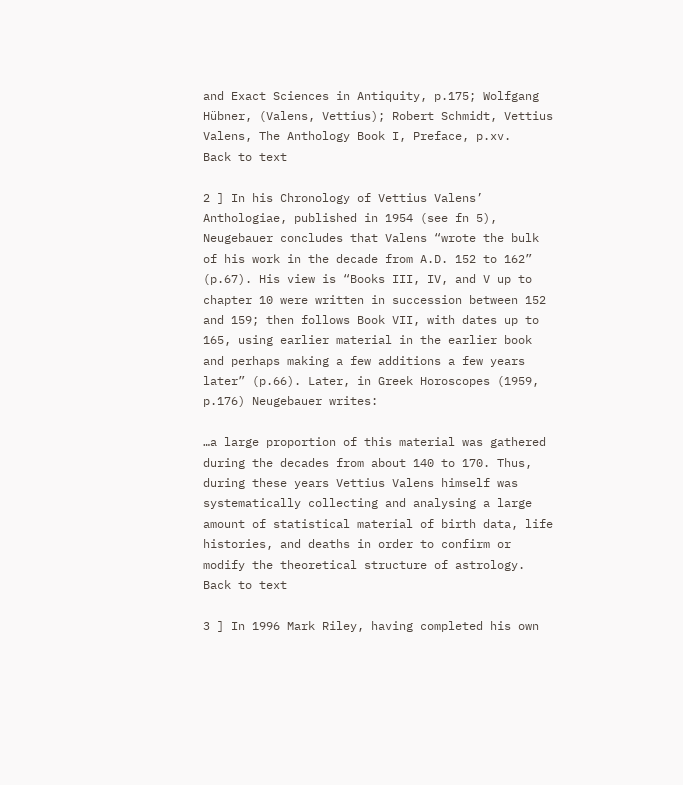and Exact Sciences in Antiquity, p.175; Wolfgang Hübner, (Valens, Vettius); Robert Schmidt, Vettius Valens, The Anthology Book I, Preface, p.xv.
Back to text

2 ] In his Chronology of Vettius Valens’ Anthologiae, published in 1954 (see fn 5), Neugebauer concludes that Valens “wrote the bulk of his work in the decade from A.D. 152 to 162” (p.67). His view is “Books III, IV, and V up to chapter 10 were written in succession between 152 and 159; then follows Book VII, with dates up to 165, using earlier material in the earlier book and perhaps making a few additions a few years later” (p.66). Later, in Greek Horoscopes (1959, p.176) Neugebauer writes:

…a large proportion of this material was gathered during the decades from about 140 to 170. Thus, during these years Vettius Valens himself was systematically collecting and analysing a large amount of statistical material of birth data, life histories, and deaths in order to confirm or modify the theoretical structure of astrology.
Back to text

3 ] In 1996 Mark Riley, having completed his own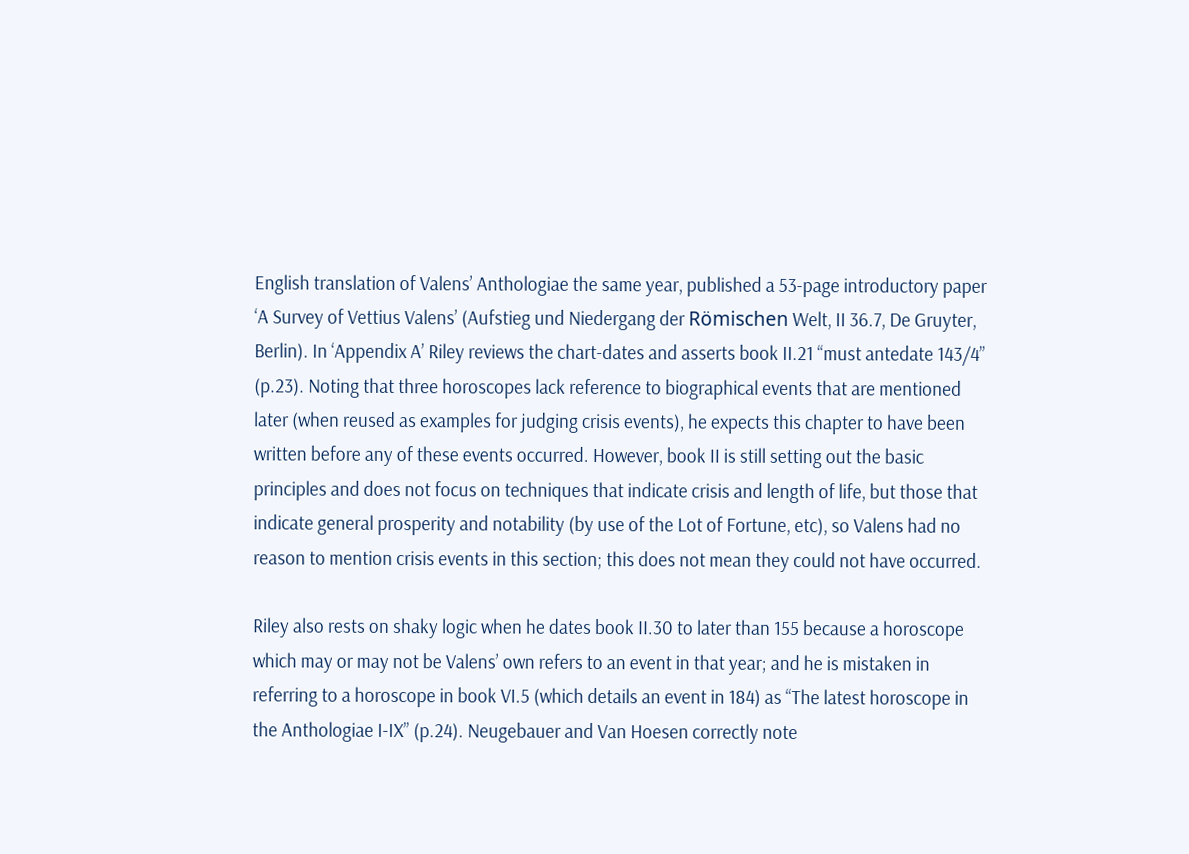English translation of Valens’ Anthologiae the same year, published a 53-page introductory paper ‘A Survey of Vettius Valens’ (Aufstieg und Niedergang der Römischen Welt, II 36.7, De Gruyter, Berlin). In ‘Appendix A’ Riley reviews the chart-dates and asserts book II.21 “must antedate 143/4” (p.23). Noting that three horoscopes lack reference to biographical events that are mentioned later (when reused as examples for judging crisis events), he expects this chapter to have been written before any of these events occurred. However, book II is still setting out the basic principles and does not focus on techniques that indicate crisis and length of life, but those that indicate general prosperity and notability (by use of the Lot of Fortune, etc), so Valens had no reason to mention crisis events in this section; this does not mean they could not have occurred.

Riley also rests on shaky logic when he dates book II.30 to later than 155 because a horoscope which may or may not be Valens’ own refers to an event in that year; and he is mistaken in referring to a horoscope in book VI.5 (which details an event in 184) as “The latest horoscope in the Anthologiae I-IX” (p.24). Neugebauer and Van Hoesen correctly note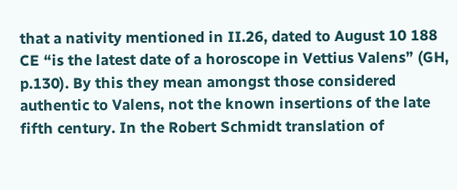that a nativity mentioned in II.26, dated to August 10 188 CE “is the latest date of a horoscope in Vettius Valens” (GH, p.130). By this they mean amongst those considered authentic to Valens, not the known insertions of the late fifth century. In the Robert Schmidt translation of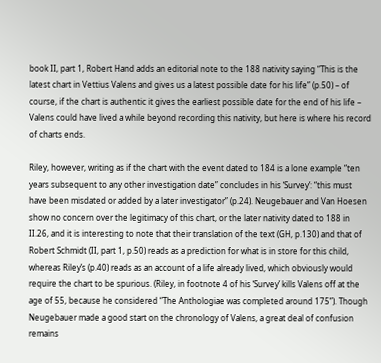book II, part 1, Robert Hand adds an editorial note to the 188 nativity saying “This is the latest chart in Vettius Valens and gives us a latest possible date for his life” (p.50) – of course, if the chart is authentic it gives the earliest possible date for the end of his life – Valens could have lived a while beyond recording this nativity, but here is where his record of charts ends.

Riley, however, writing as if the chart with the event dated to 184 is a lone example “ten years subsequent to any other investigation date” concludes in his ‘Survey’: “this must have been misdated or added by a later investigator” (p.24). Neugebauer and Van Hoesen show no concern over the legitimacy of this chart, or the later nativity dated to 188 in II.26, and it is interesting to note that their translation of the text (GH, p.130) and that of Robert Schmidt (II, part 1, p.50) reads as a prediction for what is in store for this child, whereas Riley’s (p.40) reads as an account of a life already lived, which obviously would require the chart to be spurious. (Riley, in footnote 4 of his ‘Survey’ kills Valens off at the age of 55, because he considered “The Anthologiae was completed around 175”). Though Neugebauer made a good start on the chronology of Valens, a great deal of confusion remains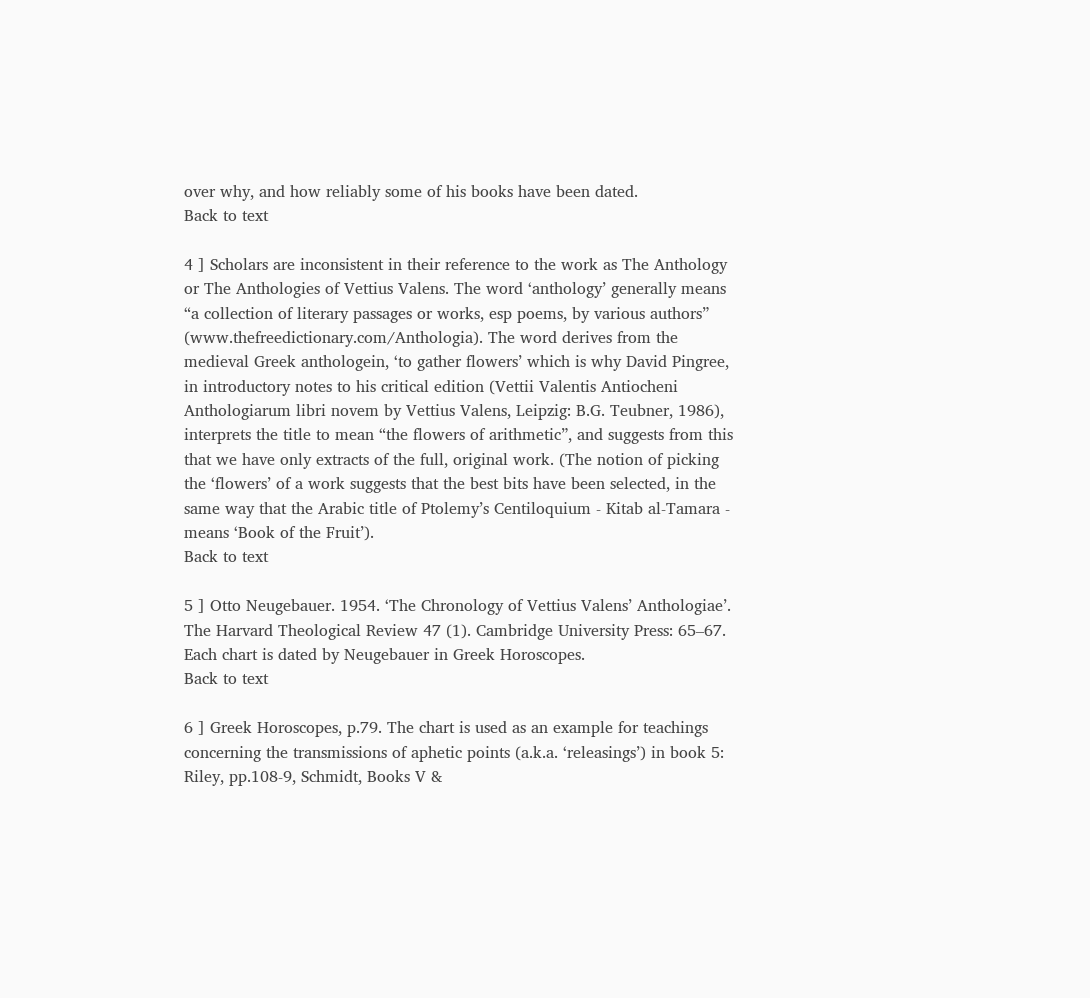over why, and how reliably some of his books have been dated.
Back to text

4 ] Scholars are inconsistent in their reference to the work as The Anthology or The Anthologies of Vettius Valens. The word ‘anthology’ generally means “a collection of literary passages or works, esp poems, by various authors” (www.thefreedictionary.com/Anthologia). The word derives from the medieval Greek anthologein, ‘to gather flowers’ which is why David Pingree, in introductory notes to his critical edition (Vettii Valentis Antiocheni Anthologiarum libri novem by Vettius Valens, Leipzig: B.G. Teubner, 1986), interprets the title to mean “the flowers of arithmetic”, and suggests from this that we have only extracts of the full, original work. (The notion of picking the ‘flowers’ of a work suggests that the best bits have been selected, in the same way that the Arabic title of Ptolemy’s Centiloquium - Kitab al-Tamara - means ‘Book of the Fruit’).
Back to text

5 ] Otto Neugebauer. 1954. ‘The Chronology of Vettius Valens’ Anthologiae’. The Harvard Theological Review 47 (1). Cambridge University Press: 65–67. Each chart is dated by Neugebauer in Greek Horoscopes.
Back to text

6 ] Greek Horoscopes, p.79. The chart is used as an example for teachings concerning the transmissions of aphetic points (a.k.a. ‘releasings’) in book 5: Riley, pp.108-9, Schmidt, Books V &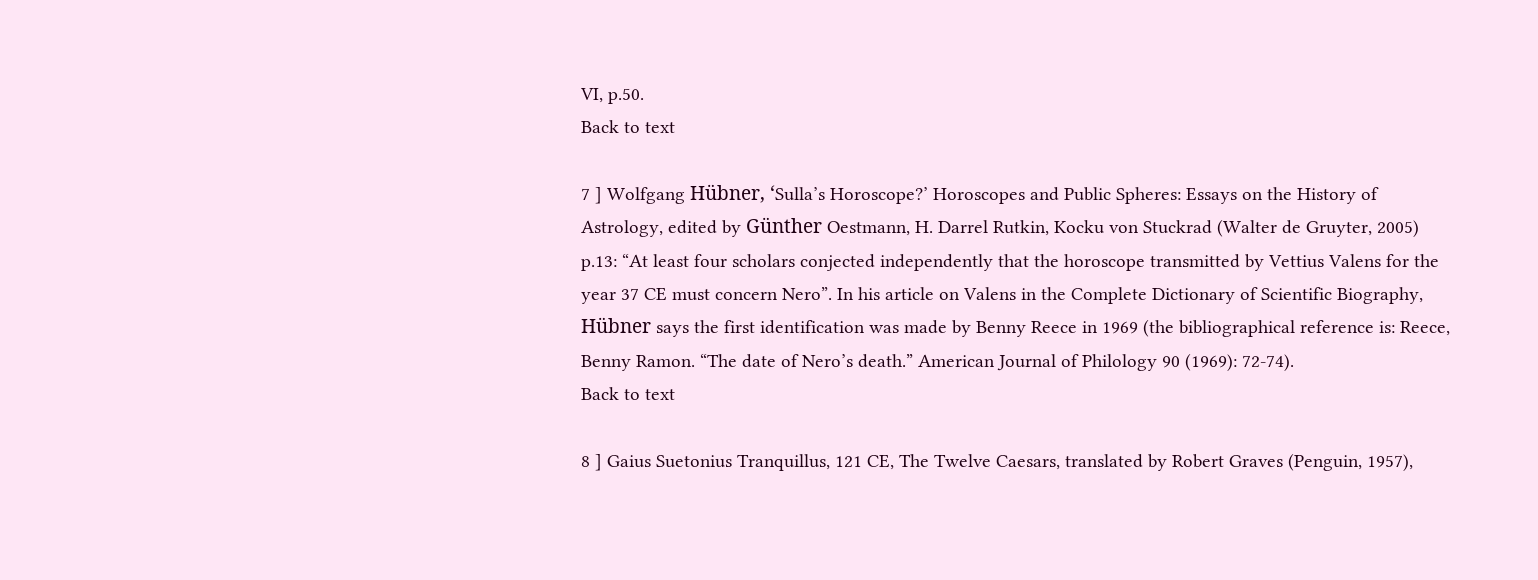VI, p.50.
Back to text

7 ] Wolfgang Hübner, ‘Sulla’s Horoscope?’ Horoscopes and Public Spheres: Essays on the History of Astrology, edited by Günther Oestmann, H. Darrel Rutkin, Kocku von Stuckrad (Walter de Gruyter, 2005) p.13: “At least four scholars conjected independently that the horoscope transmitted by Vettius Valens for the year 37 CE must concern Nero”. In his article on Valens in the Complete Dictionary of Scientific Biography, Hübner says the first identification was made by Benny Reece in 1969 (the bibliographical reference is: Reece, Benny Ramon. “The date of Nero’s death.” American Journal of Philology 90 (1969): 72-74).
Back to text

8 ] Gaius Suetonius Tranquillus, 121 CE, The Twelve Caesars, translated by Robert Graves (Penguin, 1957),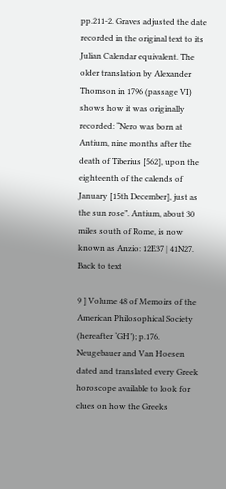pp.211-2. Graves adjusted the date recorded in the original text to its Julian Calendar equivalent. The older translation by Alexander Thomson in 1796 (passage VI) shows how it was originally recorded: “Nero was born at Antium, nine months after the death of Tiberius [562], upon the eighteenth of the calends of January [15th December], just as the sun rose”. Antium, about 30 miles south of Rome, is now known as Anzio: 12E37 | 41N27.
Back to text

9 ] Volume 48 of Memoirs of the American Philosophical Society (hereafter ‘GH’); p.176. Neugebauer and Van Hoesen dated and translated every Greek horoscope available to look for clues on how the Greeks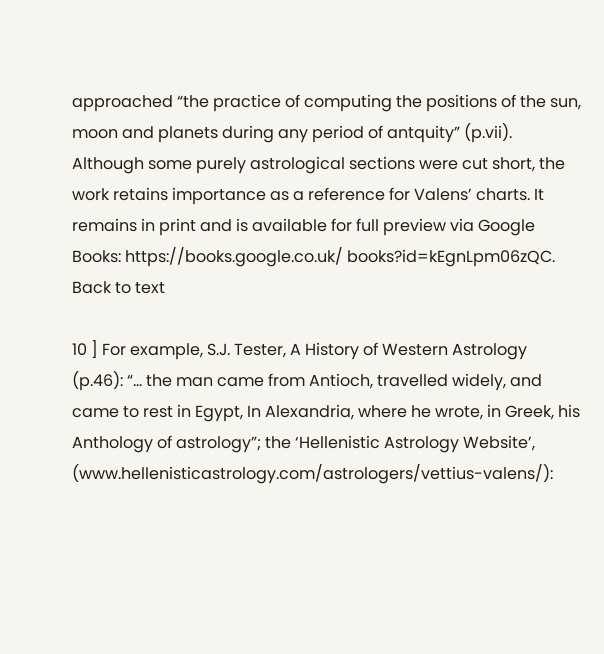approached “the practice of computing the positions of the sun, moon and planets during any period of antquity” (p.vii). Although some purely astrological sections were cut short, the work retains importance as a reference for Valens’ charts. It remains in print and is available for full preview via Google Books: https://books.google.co.uk/ books?id=kEgnLpm06zQC.
Back to text

10 ] For example, S.J. Tester, A History of Western Astrology (p.46): “… the man came from Antioch, travelled widely, and came to rest in Egypt, In Alexandria, where he wrote, in Greek, his Anthology of astrology”; the ‘Hellenistic Astrology Website’, (www.hellenisticastrology.com/astrologers/vettius-valens/):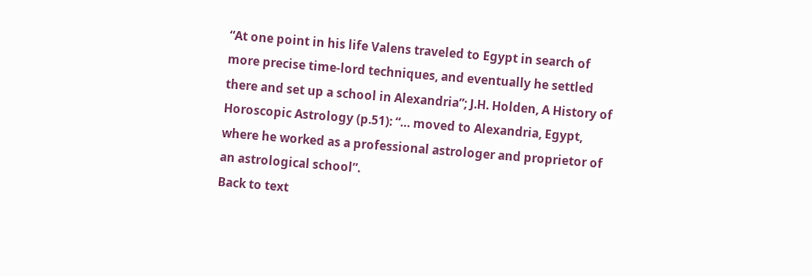“At one point in his life Valens traveled to Egypt in search of more precise time-lord techniques, and eventually he settled there and set up a school in Alexandria”; J.H. Holden, A History of Horoscopic Astrology (p.51): “… moved to Alexandria, Egypt, where he worked as a professional astrologer and proprietor of an astrological school”.
Back to text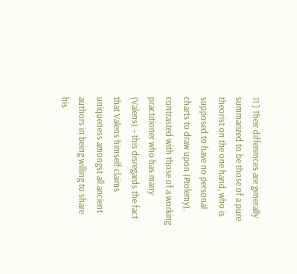11 ] Their differences are generally summarized to be those of a pure theorist on the one hand, who is supposed to have no personal charts to draw upon (Ptolemy), contrasted with those of a working practitioner who has many (Valens) – this disregards the fact that Valens himself claims uniqueness amongst all ancient authors in being willing to share his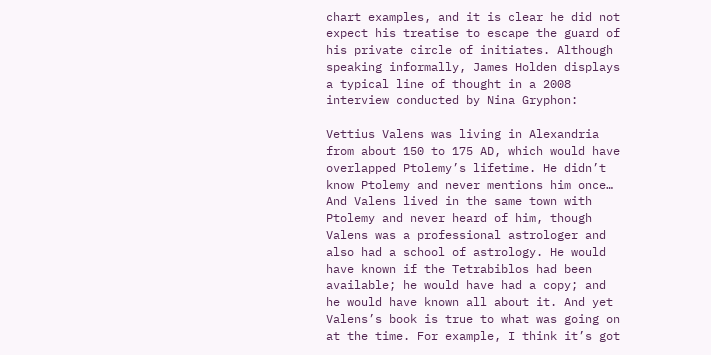chart examples, and it is clear he did not expect his treatise to escape the guard of his private circle of initiates. Although speaking informally, James Holden displays a typical line of thought in a 2008 interview conducted by Nina Gryphon:

Vettius Valens was living in Alexandria from about 150 to 175 AD, which would have overlapped Ptolemy’s lifetime. He didn’t know Ptolemy and never mentions him once… And Valens lived in the same town with Ptolemy and never heard of him, though Valens was a professional astrologer and also had a school of astrology. He would have known if the Tetrabiblos had been available; he would have had a copy; and he would have known all about it. And yet Valens’s book is true to what was going on at the time. For example, I think it’s got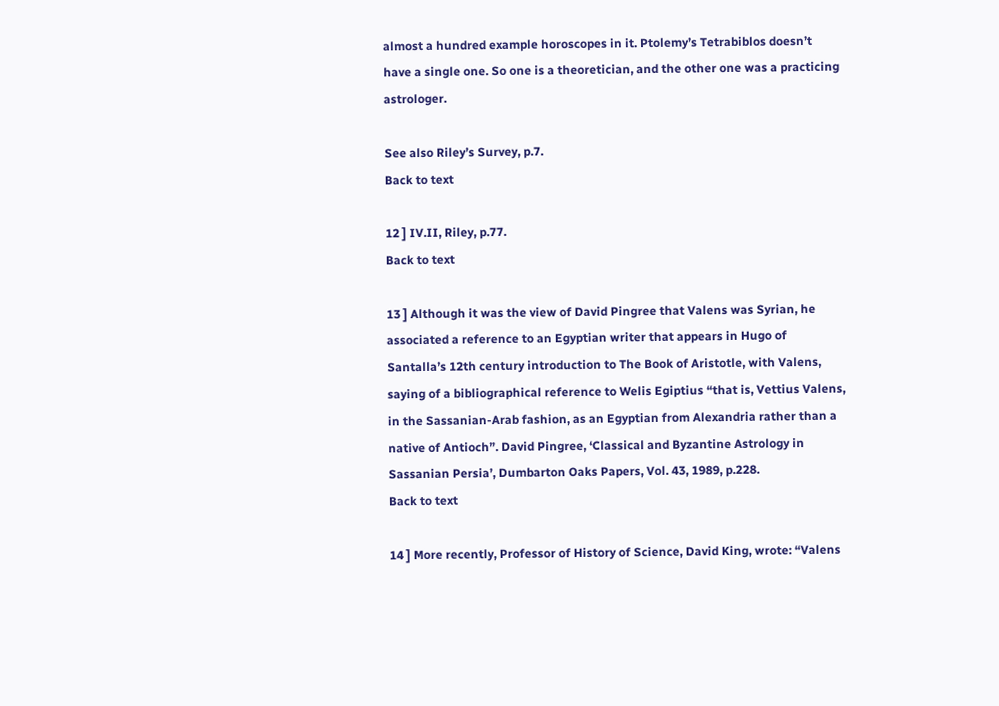almost a hundred example horoscopes in it. Ptolemy’s Tetrabiblos doesn’t have a single one. So one is a theoretician, and the other one was a practicing astrologer.

See also Riley’s Survey, p.7.
Back to text

12 ] IV.II, Riley, p.77.
Back to text

13 ] Although it was the view of David Pingree that Valens was Syrian, he associated a reference to an Egyptian writer that appears in Hugo of Santalla’s 12th century introduction to The Book of Aristotle, with Valens, saying of a bibliographical reference to Welis Egiptius “that is, Vettius Valens, in the Sassanian-Arab fashion, as an Egyptian from Alexandria rather than a native of Antioch”. David Pingree, ‘Classical and Byzantine Astrology in Sassanian Persia’, Dumbarton Oaks Papers, Vol. 43, 1989, p.228.
Back to text

14 ] More recently, Professor of History of Science, David King, wrote: “Valens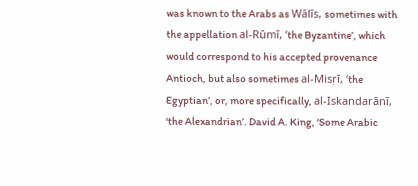was known to the Arabs as Wālīs, sometimes with the appellation al-Rūmī, ‘the Byzantine’, which would correspond to his accepted provenance Antioch, but also sometimes al-Misṛī, ‘the Egyptian’, or, more specifically, al-Iskandarānī, ‘the Alexandrian’. David A. King, ‘Some Arabic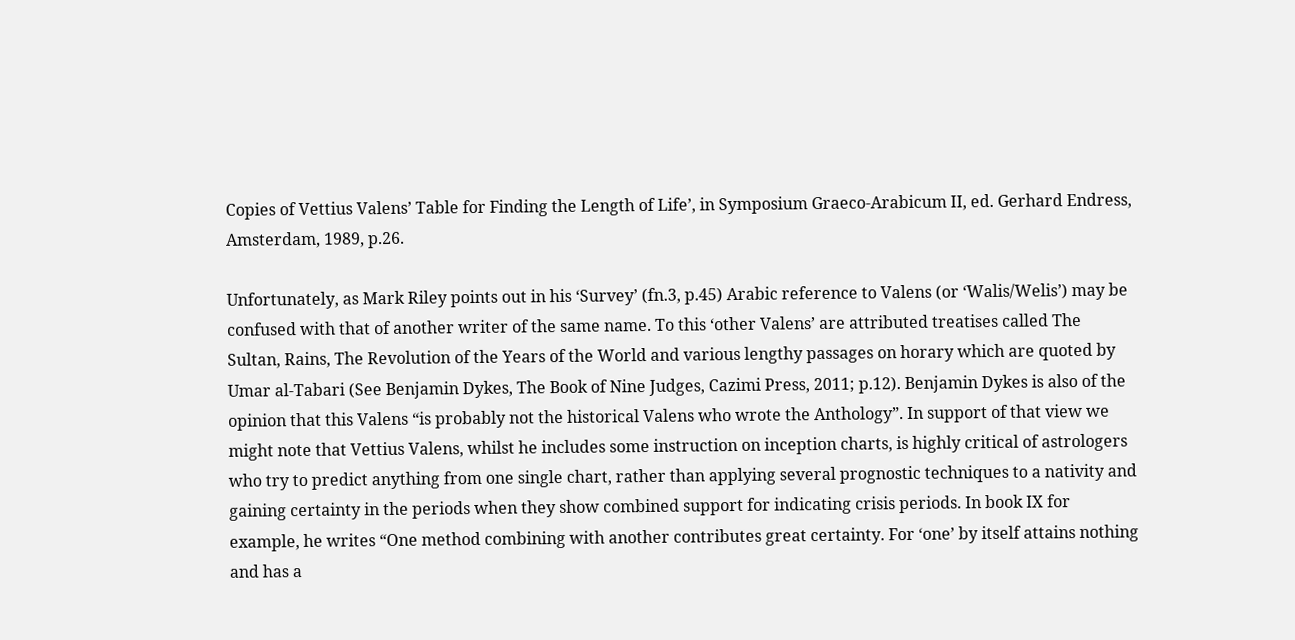Copies of Vettius Valens’ Table for Finding the Length of Life’, in Symposium Graeco-Arabicum II, ed. Gerhard Endress, Amsterdam, 1989, p.26.

Unfortunately, as Mark Riley points out in his ‘Survey’ (fn.3, p.45) Arabic reference to Valens (or ‘Walis/Welis’) may be confused with that of another writer of the same name. To this ‘other Valens’ are attributed treatises called The Sultan, Rains, The Revolution of the Years of the World and various lengthy passages on horary which are quoted by Umar al-Tabari (See Benjamin Dykes, The Book of Nine Judges, Cazimi Press, 2011; p.12). Benjamin Dykes is also of the opinion that this Valens “is probably not the historical Valens who wrote the Anthology”. In support of that view we might note that Vettius Valens, whilst he includes some instruction on inception charts, is highly critical of astrologers who try to predict anything from one single chart, rather than applying several prognostic techniques to a nativity and gaining certainty in the periods when they show combined support for indicating crisis periods. In book IX for example, he writes “One method combining with another contributes great certainty. For ‘one’ by itself attains nothing and has a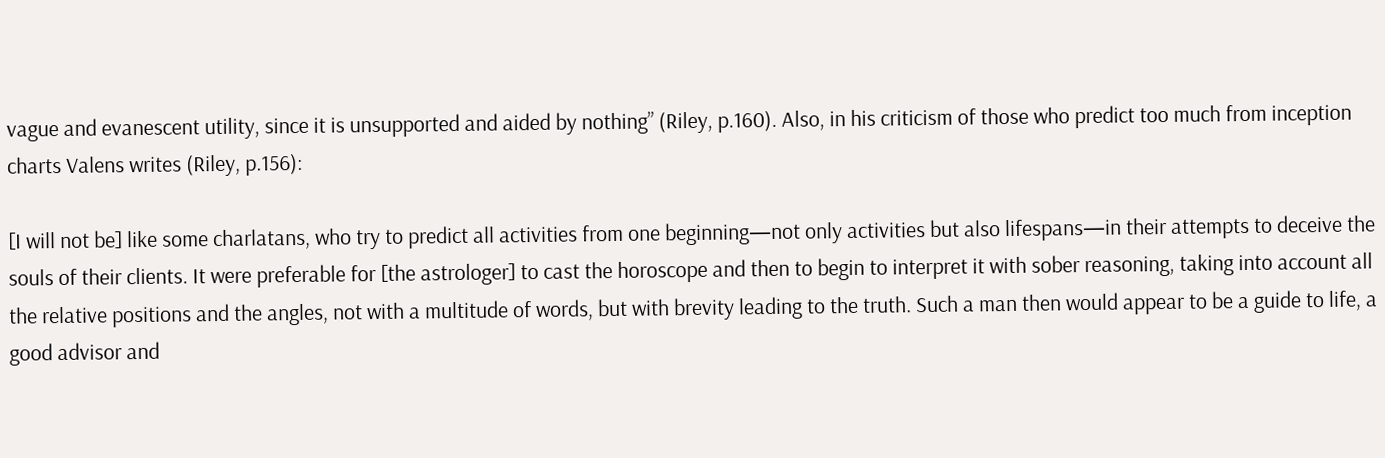vague and evanescent utility, since it is unsupported and aided by nothing” (Riley, p.160). Also, in his criticism of those who predict too much from inception charts Valens writes (Riley, p.156):

[I will not be] like some charlatans, who try to predict all activities from one beginning—not only activities but also lifespans—in their attempts to deceive the souls of their clients. It were preferable for [the astrologer] to cast the horoscope and then to begin to interpret it with sober reasoning, taking into account all the relative positions and the angles, not with a multitude of words, but with brevity leading to the truth. Such a man then would appear to be a guide to life, a good advisor and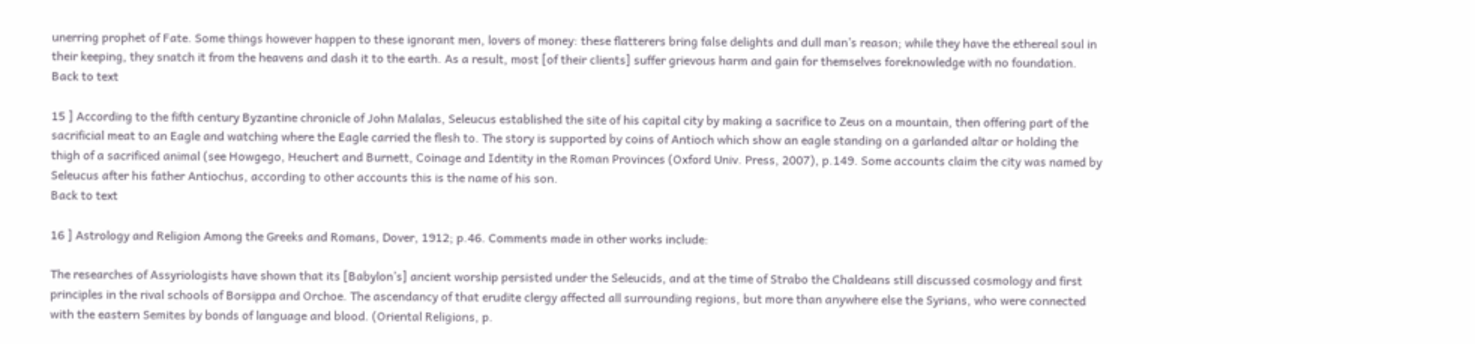unerring prophet of Fate. Some things however happen to these ignorant men, lovers of money: these flatterers bring false delights and dull man’s reason; while they have the ethereal soul in their keeping, they snatch it from the heavens and dash it to the earth. As a result, most [of their clients] suffer grievous harm and gain for themselves foreknowledge with no foundation.
Back to text

15 ] According to the fifth century Byzantine chronicle of John Malalas, Seleucus established the site of his capital city by making a sacrifice to Zeus on a mountain, then offering part of the sacrificial meat to an Eagle and watching where the Eagle carried the flesh to. The story is supported by coins of Antioch which show an eagle standing on a garlanded altar or holding the thigh of a sacrificed animal (see Howgego, Heuchert and Burnett, Coinage and Identity in the Roman Provinces (Oxford Univ. Press, 2007), p.149. Some accounts claim the city was named by Seleucus after his father Antiochus, according to other accounts this is the name of his son.
Back to text

16 ] Astrology and Religion Among the Greeks and Romans, Dover, 1912; p.46. Comments made in other works include:

The researches of Assyriologists have shown that its [Babylon’s] ancient worship persisted under the Seleucids, and at the time of Strabo the Chaldeans still discussed cosmology and first principles in the rival schools of Borsippa and Orchoe. The ascendancy of that erudite clergy affected all surrounding regions, but more than anywhere else the Syrians, who were connected with the eastern Semites by bonds of language and blood. (Oriental Religions, p.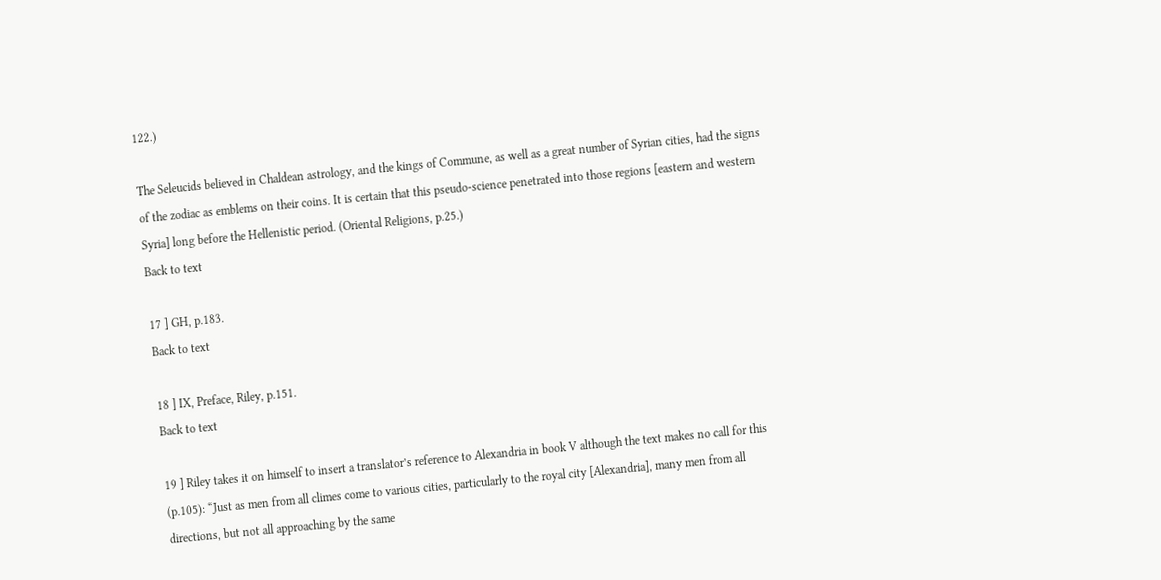122.)

The Seleucids believed in Chaldean astrology, and the kings of Commune, as well as a great number of Syrian cities, had the signs of the zodiac as emblems on their coins. It is certain that this pseudo-science penetrated into those regions [eastern and western Syria] long before the Hellenistic period. (Oriental Religions, p.25.)
Back to text

17 ] GH, p.183.
Back to text

18 ] IX, Preface, Riley, p.151.
Back to text

19 ] Riley takes it on himself to insert a translator’s reference to Alexandria in book V although the text makes no call for this (p.105): “Just as men from all climes come to various cities, particularly to the royal city [Alexandria], many men from all directions, but not all approaching by the same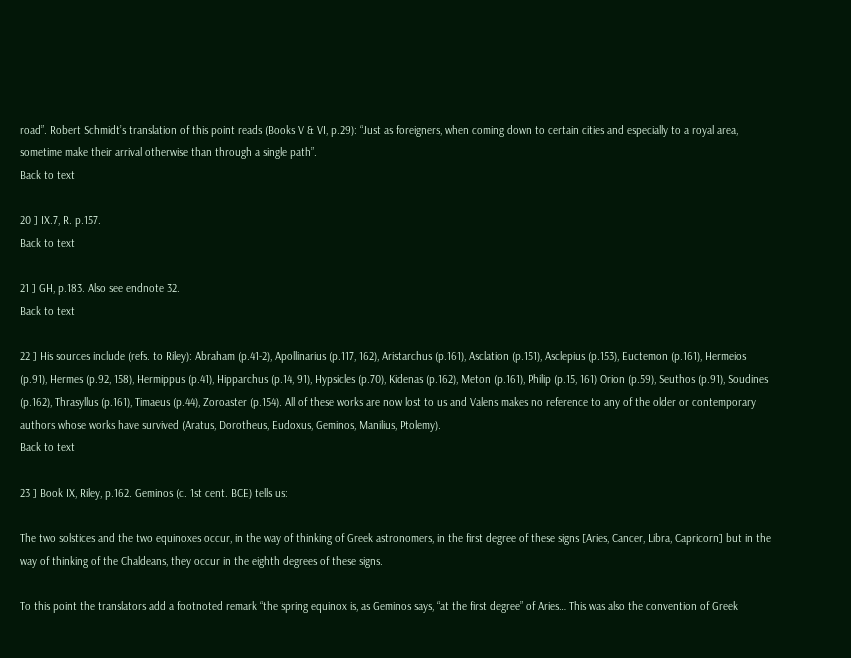road”. Robert Schmidt’s translation of this point reads (Books V & VI, p.29): “Just as foreigners, when coming down to certain cities and especially to a royal area, sometime make their arrival otherwise than through a single path”.
Back to text

20 ] IX.7, R. p.157.
Back to text

21 ] GH, p.183. Also see endnote 32.
Back to text

22 ] His sources include (refs. to Riley): Abraham (p.41-2), Apollinarius (p.117, 162), Aristarchus (p.161), Asclation (p.151), Asclepius (p.153), Euctemon (p.161), Hermeios (p.91), Hermes (p.92, 158), Hermippus (p.41), Hipparchus (p.14, 91), Hypsicles (p.70), Kidenas (p.162), Meton (p.161), Philip (p.15, 161) Orion (p.59), Seuthos (p.91), Soudines (p.162), Thrasyllus (p.161), Timaeus (p.44), Zoroaster (p.154). All of these works are now lost to us and Valens makes no reference to any of the older or contemporary authors whose works have survived (Aratus, Dorotheus, Eudoxus, Geminos, Manilius, Ptolemy).
Back to text

23 ] Book IX, Riley, p.162. Geminos (c. 1st cent. BCE) tells us:

The two solstices and the two equinoxes occur, in the way of thinking of Greek astronomers, in the first degree of these signs [Aries, Cancer, Libra, Capricorn] but in the way of thinking of the Chaldeans, they occur in the eighth degrees of these signs.

To this point the translators add a footnoted remark “the spring equinox is, as Geminos says, “at the first degree” of Aries… This was also the convention of Greek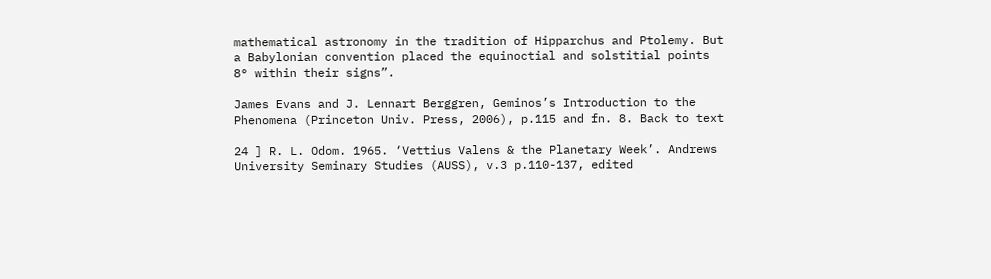mathematical astronomy in the tradition of Hipparchus and Ptolemy. But a Babylonian convention placed the equinoctial and solstitial points 8° within their signs”.

James Evans and J. Lennart Berggren, Geminos’s Introduction to the Phenomena (Princeton Univ. Press, 2006), p.115 and fn. 8. Back to text

24 ] R. L. Odom. 1965. ‘Vettius Valens & the Planetary Week’. Andrews University Seminary Studies (AUSS), v.3 p.110-137, edited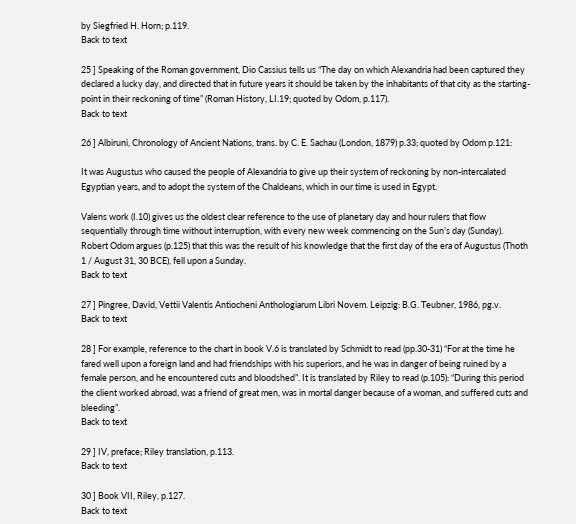by Siegfried H. Horn; p.119.
Back to text

25 ] Speaking of the Roman government, Dio Cassius tells us “The day on which Alexandria had been captured they declared a lucky day, and directed that in future years it should be taken by the inhabitants of that city as the starting-point in their reckoning of time” (Roman History, LI.19; quoted by Odom, p.117).
Back to text

26 ] Albiruni, Chronology of Ancient Nations, trans. by C. E. Sachau (London, 1879) p.33; quoted by Odom p.121:

It was Augustus who caused the people of Alexandria to give up their system of reckoning by non-intercalated Egyptian years, and to adopt the system of the Chaldeans, which in our time is used in Egypt.

Valens work (I.10) gives us the oldest clear reference to the use of planetary day and hour rulers that flow sequentially through time without interruption, with every new week commencing on the Sun’s day (Sunday). Robert Odom argues (p.125) that this was the result of his knowledge that the first day of the era of Augustus (Thoth 1 / August 31, 30 BCE), fell upon a Sunday.
Back to text

27 ] Pingree, David, Vettii Valentis Antiocheni Anthologiarum Libri Novem. Leipzig: B.G. Teubner, 1986, pg.v.
Back to text

28 ] For example, reference to the chart in book V.6 is translated by Schmidt to read (pp.30-31) “For at the time he fared well upon a foreign land and had friendships with his superiors, and he was in danger of being ruined by a female person, and he encountered cuts and bloodshed”. It is translated by Riley to read (p.105): “During this period the client worked abroad, was a friend of great men, was in mortal danger because of a woman, and suffered cuts and bleeding”.
Back to text

29 ] IV, preface; Riley translation, p.113.
Back to text

30 ] Book VII, Riley, p.127.
Back to text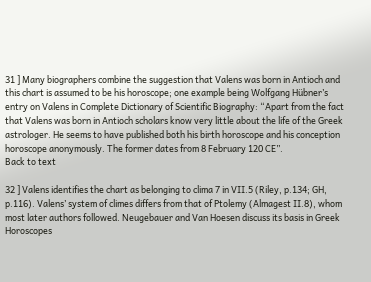31 ] Many biographers combine the suggestion that Valens was born in Antioch and this chart is assumed to be his horoscope; one example being Wolfgang Hübner’s entry on Valens in Complete Dictionary of Scientific Biography: “Apart from the fact that Valens was born in Antioch scholars know very little about the life of the Greek astrologer. He seems to have published both his birth horoscope and his conception horoscope anonymously. The former dates from 8 February 120 CE”.
Back to text

32 ] Valens identifies the chart as belonging to clima 7 in VII.5 (Riley, p.134; GH, p.116). Valens’ system of climes differs from that of Ptolemy (Almagest II.8), whom most later authors followed. Neugebauer and Van Hoesen discuss its basis in Greek Horoscopes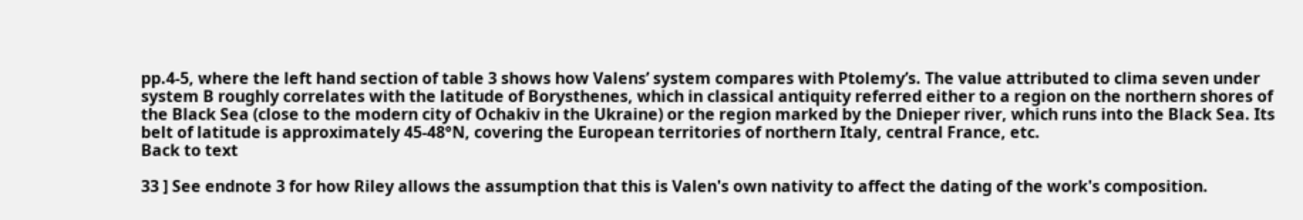pp.4-5, where the left hand section of table 3 shows how Valens’ system compares with Ptolemy’s. The value attributed to clima seven under system B roughly correlates with the latitude of Borysthenes, which in classical antiquity referred either to a region on the northern shores of the Black Sea (close to the modern city of Ochakiv in the Ukraine) or the region marked by the Dnieper river, which runs into the Black Sea. Its belt of latitude is approximately 45-48°N, covering the European territories of northern Italy, central France, etc.
Back to text

33 ] See endnote 3 for how Riley allows the assumption that this is Valen's own nativity to affect the dating of the work's composition.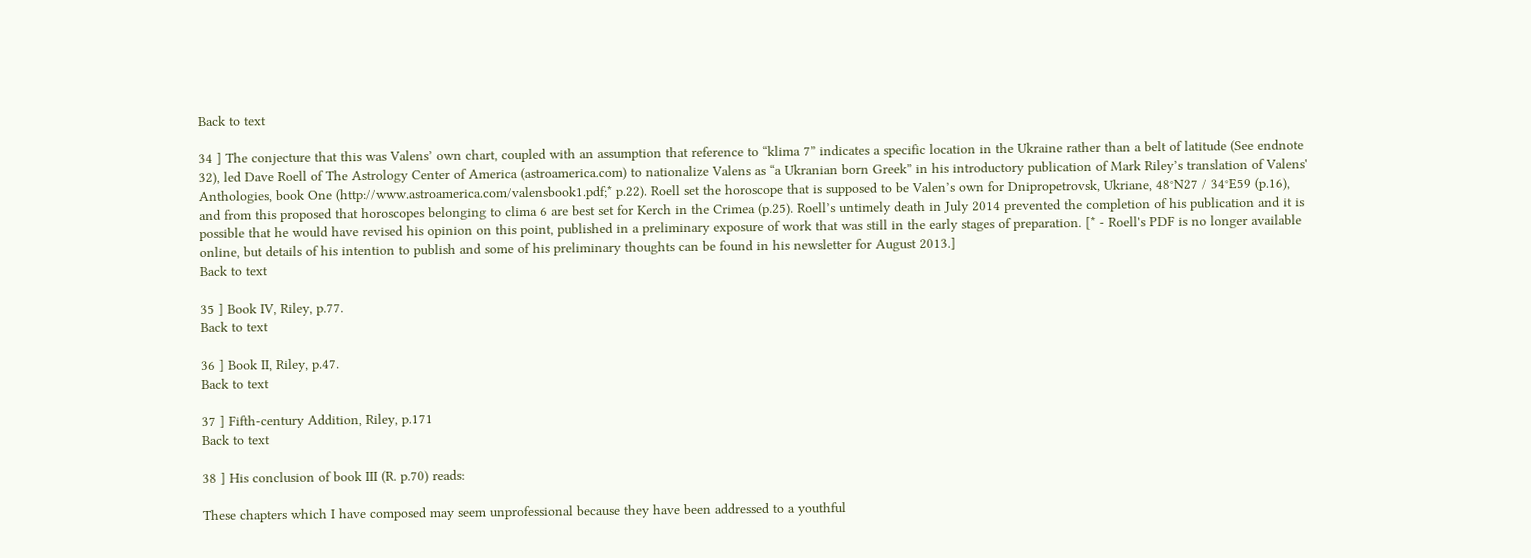Back to text

34 ] The conjecture that this was Valens’ own chart, coupled with an assumption that reference to “klima 7” indicates a specific location in the Ukraine rather than a belt of latitude (See endnote 32), led Dave Roell of The Astrology Center of America (astroamerica.com) to nationalize Valens as “a Ukranian born Greek” in his introductory publication of Mark Riley’s translation of Valens' Anthologies, book One (http://www.astroamerica.com/valensbook1.pdf;* p.22). Roell set the horoscope that is supposed to be Valen’s own for Dnipropetrovsk, Ukriane, 48°N27 / 34°E59 (p.16), and from this proposed that horoscopes belonging to clima 6 are best set for Kerch in the Crimea (p.25). Roell’s untimely death in July 2014 prevented the completion of his publication and it is possible that he would have revised his opinion on this point, published in a preliminary exposure of work that was still in the early stages of preparation. [* - Roell's PDF is no longer available online, but details of his intention to publish and some of his preliminary thoughts can be found in his newsletter for August 2013.]
Back to text

35 ] Book IV, Riley, p.77.
Back to text

36 ] Book II, Riley, p.47.
Back to text

37 ] Fifth-century Addition, Riley, p.171
Back to text

38 ] His conclusion of book III (R. p.70) reads:

These chapters which I have composed may seem unprofessional because they have been addressed to a youthful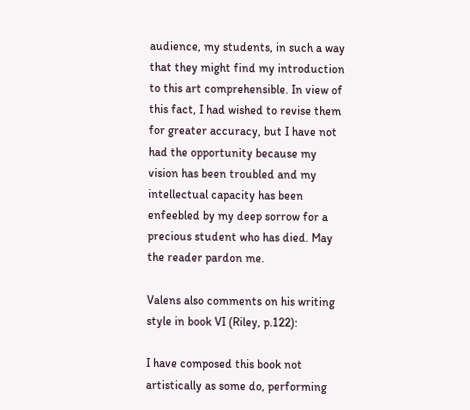audience, my students, in such a way that they might find my introduction to this art comprehensible. In view of this fact, I had wished to revise them for greater accuracy, but I have not had the opportunity because my vision has been troubled and my intellectual capacity has been enfeebled by my deep sorrow for a precious student who has died. May the reader pardon me.

Valens also comments on his writing style in book VI (Riley, p.122):

I have composed this book not artistically as some do, performing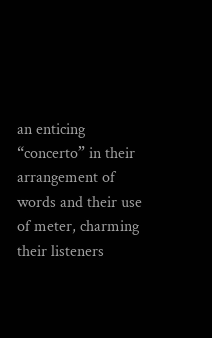an enticing “concerto” in their arrangement of words and their use of meter, charming their listeners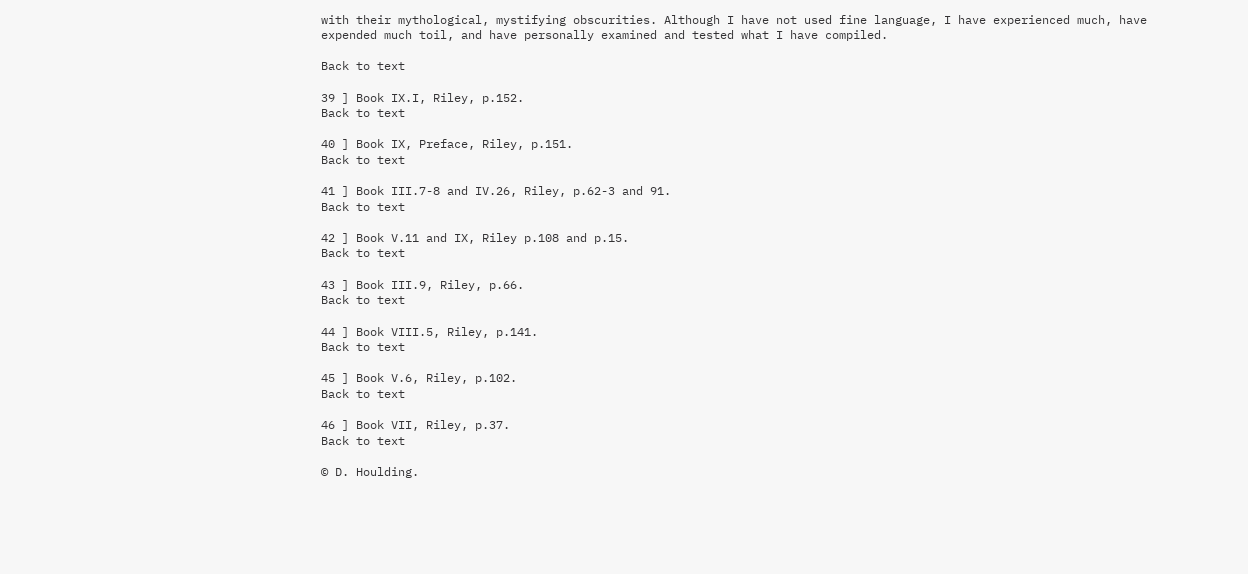with their mythological, mystifying obscurities. Although I have not used fine language, I have experienced much, have expended much toil, and have personally examined and tested what I have compiled.

Back to text

39 ] Book IX.I, Riley, p.152.
Back to text

40 ] Book IX, Preface, Riley, p.151.
Back to text

41 ] Book III.7-8 and IV.26, Riley, p.62-3 and 91.
Back to text

42 ] Book V.11 and IX, Riley p.108 and p.15.
Back to text

43 ] Book III.9, Riley, p.66.
Back to text

44 ] Book VIII.5, Riley, p.141.
Back to text

45 ] Book V.6, Riley, p.102.
Back to text

46 ] Book VII, Riley, p.37.
Back to text

© D. Houlding.